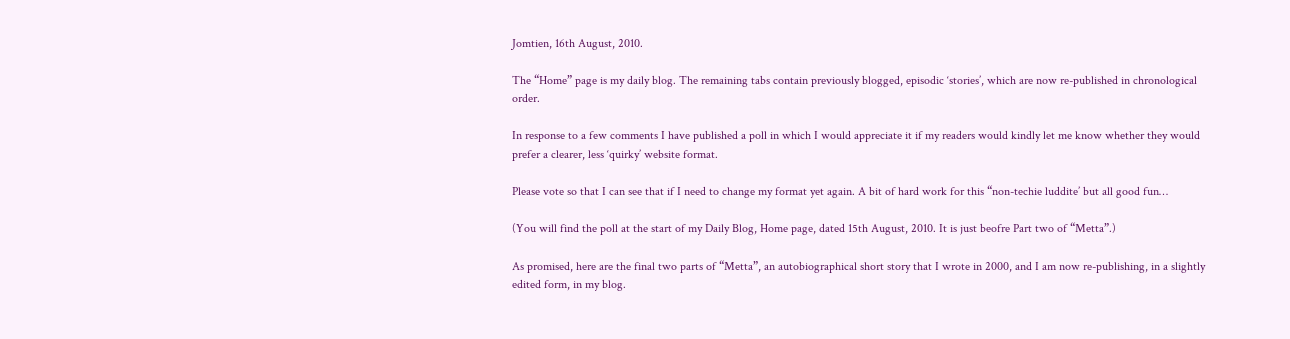Jomtien, 16th August, 2010.

The “Home” page is my daily blog. The remaining tabs contain previously blogged, episodic ‘stories’, which are now re-published in chronological order.

In response to a few comments I have published a poll in which I would appreciate it if my readers would kindly let me know whether they would prefer a clearer, less ‘quirky’ website format.

Please vote so that I can see that if I need to change my format yet again. A bit of hard work for this “non-techie luddite’ but all good fun…

(You will find the poll at the start of my Daily Blog, Home page, dated 15th August, 2010. It is just beofre Part two of “Metta”.)

As promised, here are the final two parts of “Metta”, an autobiographical short story that I wrote in 2000, and I am now re-publishing, in a slightly edited form, in my blog.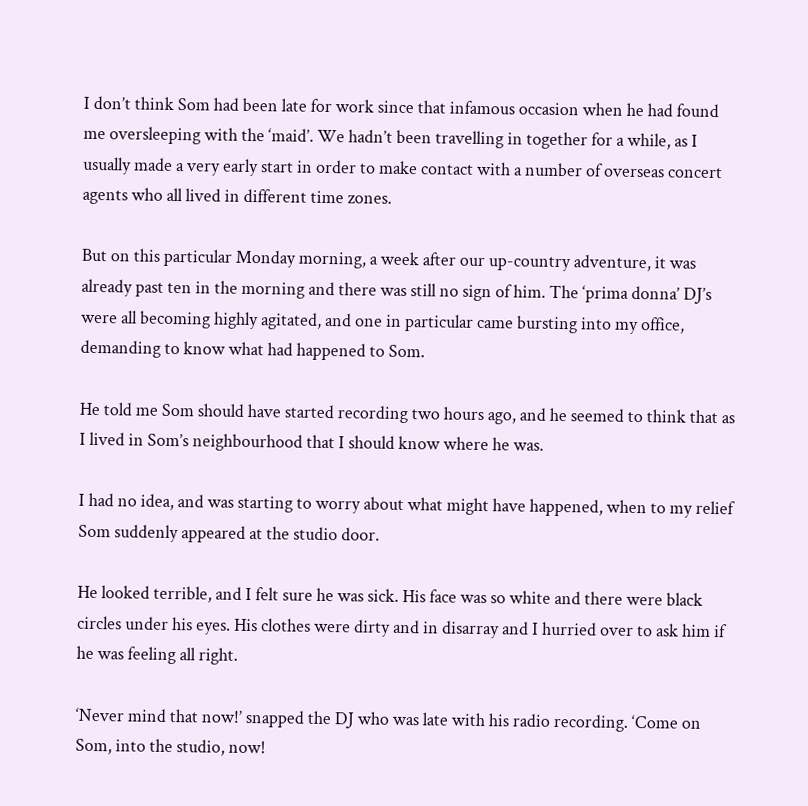I don’t think Som had been late for work since that infamous occasion when he had found me oversleeping with the ‘maid’. We hadn’t been travelling in together for a while, as I usually made a very early start in order to make contact with a number of overseas concert agents who all lived in different time zones.

But on this particular Monday morning, a week after our up-country adventure, it was already past ten in the morning and there was still no sign of him. The ‘prima donna’ DJ’s were all becoming highly agitated, and one in particular came bursting into my office, demanding to know what had happened to Som.

He told me Som should have started recording two hours ago, and he seemed to think that as I lived in Som’s neighbourhood that I should know where he was.

I had no idea, and was starting to worry about what might have happened, when to my relief Som suddenly appeared at the studio door.

He looked terrible, and I felt sure he was sick. His face was so white and there were black circles under his eyes. His clothes were dirty and in disarray and I hurried over to ask him if he was feeling all right.

‘Never mind that now!’ snapped the DJ who was late with his radio recording. ‘Come on Som, into the studio, now!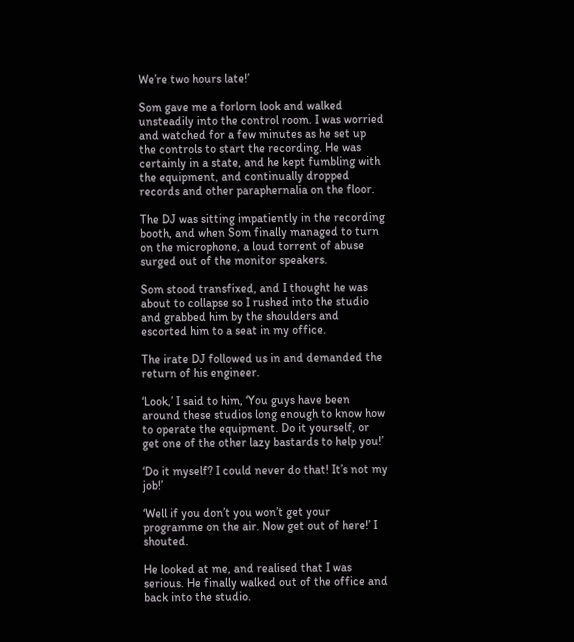We’re two hours late!’

Som gave me a forlorn look and walked unsteadily into the control room. I was worried and watched for a few minutes as he set up the controls to start the recording. He was certainly in a state, and he kept fumbling with the equipment, and continually dropped records and other paraphernalia on the floor.

The DJ was sitting impatiently in the recording booth, and when Som finally managed to turn on the microphone, a loud torrent of abuse surged out of the monitor speakers.

Som stood transfixed, and I thought he was about to collapse so I rushed into the studio and grabbed him by the shoulders and escorted him to a seat in my office.

The irate DJ followed us in and demanded the return of his engineer.

‘Look,’ I said to him, ‘You guys have been around these studios long enough to know how to operate the equipment. Do it yourself, or get one of the other lazy bastards to help you!’

‘Do it myself? I could never do that! It’s not my job!’

‘Well if you don’t you won’t get your programme on the air. Now get out of here!’ I shouted.

He looked at me, and realised that I was serious. He finally walked out of the office and back into the studio.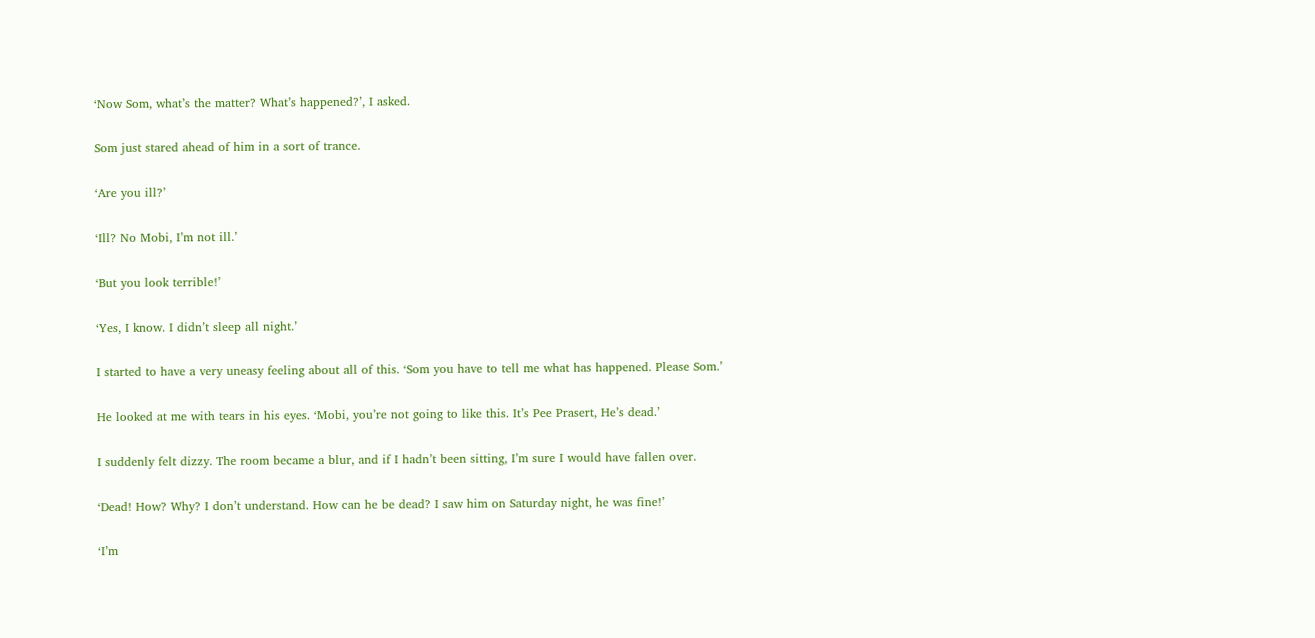‘Now Som, what’s the matter? What’s happened?’, I asked.

Som just stared ahead of him in a sort of trance.

‘Are you ill?’

‘Ill? No Mobi, I’m not ill.’

‘But you look terrible!’

‘Yes, I know. I didn’t sleep all night.’

I started to have a very uneasy feeling about all of this. ‘Som you have to tell me what has happened. Please Som.’

He looked at me with tears in his eyes. ‘Mobi, you’re not going to like this. It’s Pee Prasert, He’s dead.’

I suddenly felt dizzy. The room became a blur, and if I hadn’t been sitting, I’m sure I would have fallen over.

‘Dead! How? Why? I don’t understand. How can he be dead? I saw him on Saturday night, he was fine!’

‘I’m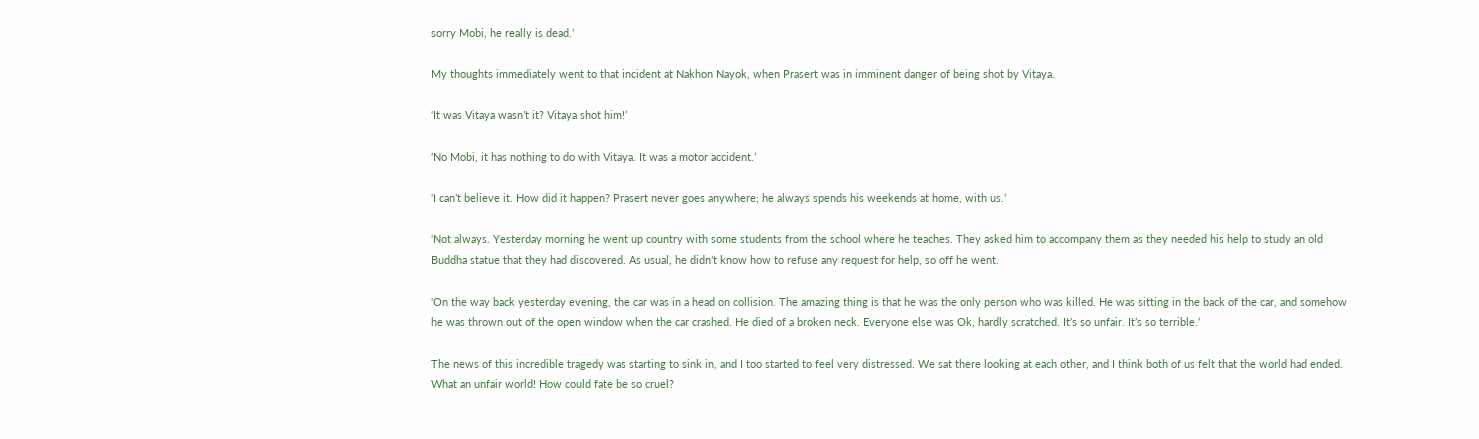sorry Mobi, he really is dead.’

My thoughts immediately went to that incident at Nakhon Nayok, when Prasert was in imminent danger of being shot by Vitaya.

‘It was Vitaya wasn’t it? Vitaya shot him!’

‘No Mobi, it has nothing to do with Vitaya. It was a motor accident.’

‘I can’t believe it. How did it happen? Prasert never goes anywhere; he always spends his weekends at home, with us.’

‘Not always. Yesterday morning he went up country with some students from the school where he teaches. They asked him to accompany them as they needed his help to study an old Buddha statue that they had discovered. As usual, he didn’t know how to refuse any request for help, so off he went.

‘On the way back yesterday evening, the car was in a head on collision. The amazing thing is that he was the only person who was killed. He was sitting in the back of the car, and somehow he was thrown out of the open window when the car crashed. He died of a broken neck. Everyone else was Ok, hardly scratched. It’s so unfair. It’s so terrible.’

The news of this incredible tragedy was starting to sink in, and I too started to feel very distressed. We sat there looking at each other, and I think both of us felt that the world had ended. What an unfair world! How could fate be so cruel?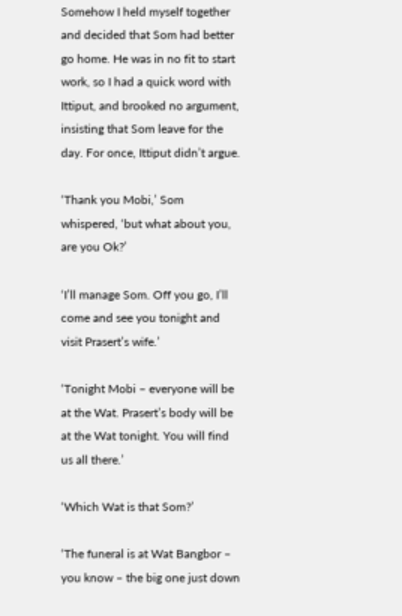Somehow I held myself together and decided that Som had better go home. He was in no fit to start work, so I had a quick word with Ittiput, and brooked no argument, insisting that Som leave for the day. For once, Ittiput didn’t argue.

‘Thank you Mobi,’ Som whispered, ‘but what about you, are you Ok?’

‘I’ll manage Som. Off you go, I’ll come and see you tonight and visit Prasert’s wife.’

‘Tonight Mobi – everyone will be at the Wat. Prasert’s body will be at the Wat tonight. You will find us all there.’

‘Which Wat is that Som?’

‘The funeral is at Wat Bangbor – you know – the big one just down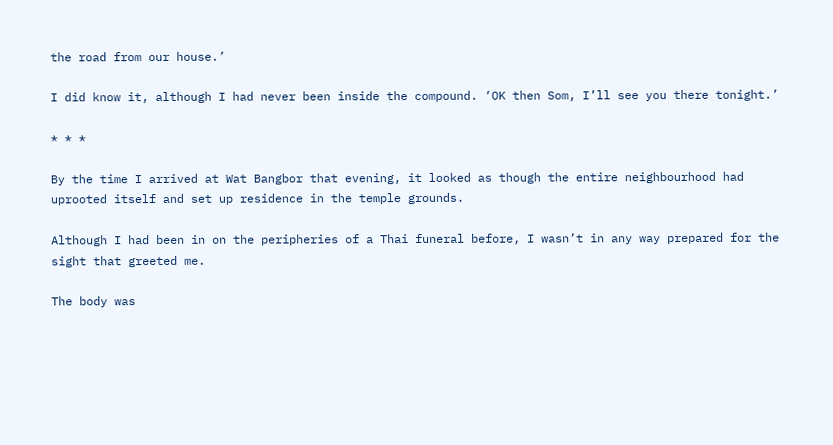the road from our house.’

I did know it, although I had never been inside the compound. ‘OK then Som, I’ll see you there tonight.’

* * *

By the time I arrived at Wat Bangbor that evening, it looked as though the entire neighbourhood had uprooted itself and set up residence in the temple grounds.

Although I had been in on the peripheries of a Thai funeral before, I wasn’t in any way prepared for the sight that greeted me.

The body was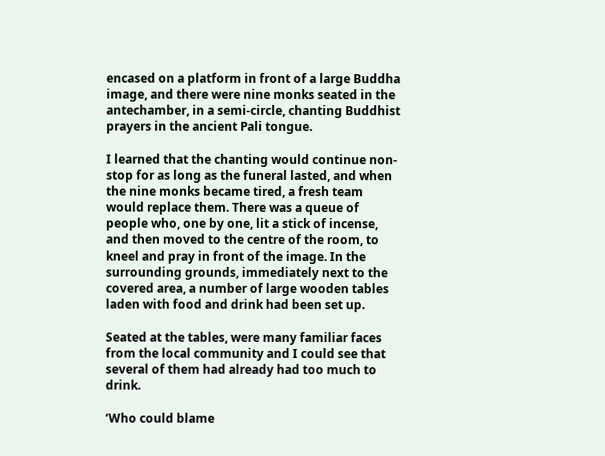encased on a platform in front of a large Buddha image, and there were nine monks seated in the antechamber, in a semi-circle, chanting Buddhist prayers in the ancient Pali tongue.

I learned that the chanting would continue non-stop for as long as the funeral lasted, and when the nine monks became tired, a fresh team would replace them. There was a queue of people who, one by one, lit a stick of incense, and then moved to the centre of the room, to kneel and pray in front of the image. In the surrounding grounds, immediately next to the covered area, a number of large wooden tables laden with food and drink had been set up.

Seated at the tables, were many familiar faces from the local community and I could see that several of them had already had too much to drink.

‘Who could blame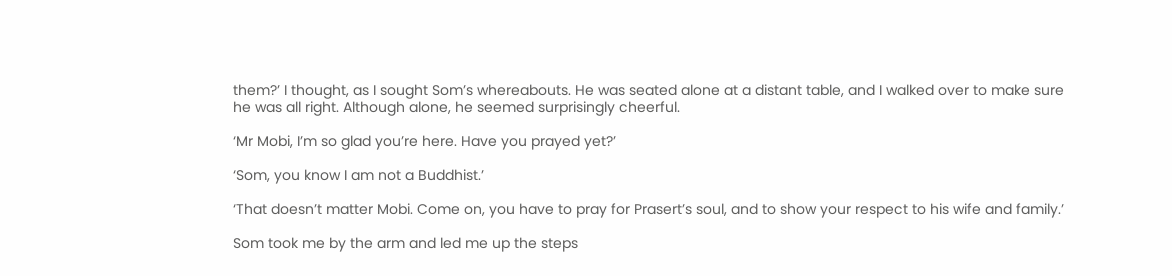them?’ I thought, as I sought Som’s whereabouts. He was seated alone at a distant table, and I walked over to make sure he was all right. Although alone, he seemed surprisingly cheerful.

‘Mr Mobi, I’m so glad you’re here. Have you prayed yet?’

‘Som, you know I am not a Buddhist.’

‘That doesn’t matter Mobi. Come on, you have to pray for Prasert’s soul, and to show your respect to his wife and family.’

Som took me by the arm and led me up the steps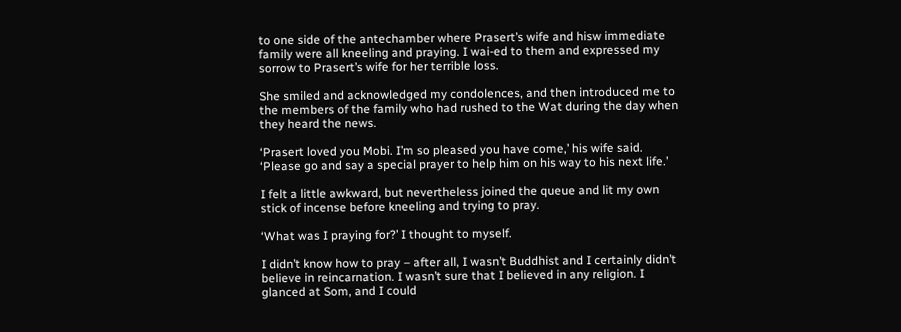to one side of the antechamber where Prasert’s wife and hisw immediate family were all kneeling and praying. I wai-ed to them and expressed my sorrow to Prasert’s wife for her terrible loss.

She smiled and acknowledged my condolences, and then introduced me to the members of the family who had rushed to the Wat during the day when they heard the news.

‘Prasert loved you Mobi. I’m so pleased you have come,’ his wife said. ‘Please go and say a special prayer to help him on his way to his next life.’

I felt a little awkward, but nevertheless joined the queue and lit my own stick of incense before kneeling and trying to pray.

‘What was I praying for?’ I thought to myself.

I didn’t know how to pray – after all, I wasn’t Buddhist and I certainly didn’t believe in reincarnation. I wasn’t sure that I believed in any religion. I glanced at Som, and I could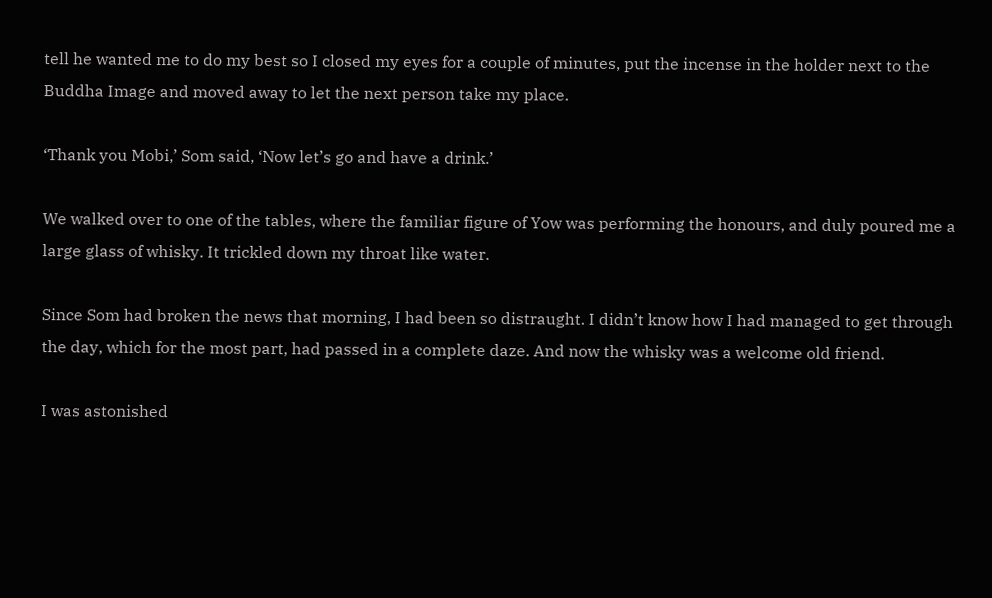tell he wanted me to do my best so I closed my eyes for a couple of minutes, put the incense in the holder next to the Buddha Image and moved away to let the next person take my place.

‘Thank you Mobi,’ Som said, ‘Now let’s go and have a drink.’

We walked over to one of the tables, where the familiar figure of Yow was performing the honours, and duly poured me a large glass of whisky. It trickled down my throat like water.

Since Som had broken the news that morning, I had been so distraught. I didn’t know how I had managed to get through the day, which for the most part, had passed in a complete daze. And now the whisky was a welcome old friend.

I was astonished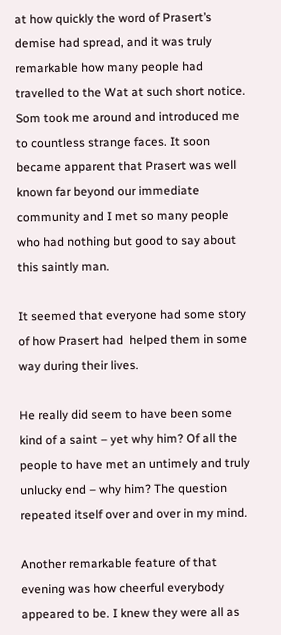at how quickly the word of Prasert’s demise had spread, and it was truly remarkable how many people had travelled to the Wat at such short notice. Som took me around and introduced me to countless strange faces. It soon became apparent that Prasert was well known far beyond our immediate community and I met so many people who had nothing but good to say about this saintly man.

It seemed that everyone had some story of how Prasert had  helped them in some way during their lives.

He really did seem to have been some kind of a saint – yet why him? Of all the people to have met an untimely and truly unlucky end – why him? The question repeated itself over and over in my mind.

Another remarkable feature of that evening was how cheerful everybody appeared to be. I knew they were all as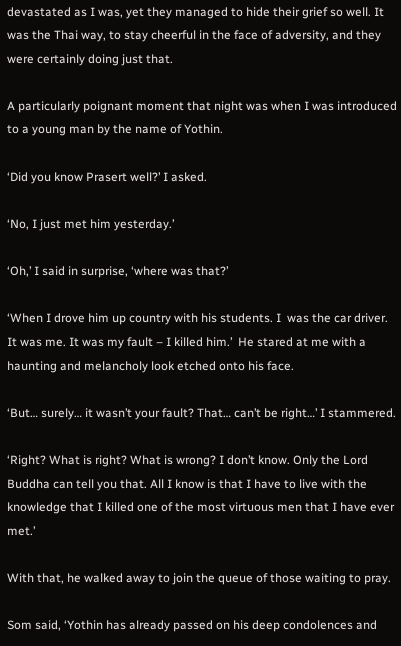devastated as I was, yet they managed to hide their grief so well. It was the Thai way, to stay cheerful in the face of adversity, and they were certainly doing just that.

A particularly poignant moment that night was when I was introduced to a young man by the name of Yothin.

‘Did you know Prasert well?’ I asked.

‘No, I just met him yesterday.’

‘Oh,’ I said in surprise, ‘where was that?’

‘When I drove him up country with his students. I  was the car driver. It was me. It was my fault – I killed him.’  He stared at me with a haunting and melancholy look etched onto his face.

‘But… surely… it wasn’t your fault? That… can’t be right…’ I stammered.

‘Right? What is right? What is wrong? I don’t know. Only the Lord Buddha can tell you that. All I know is that I have to live with the knowledge that I killed one of the most virtuous men that I have ever met.’

With that, he walked away to join the queue of those waiting to pray.

Som said, ‘Yothin has already passed on his deep condolences and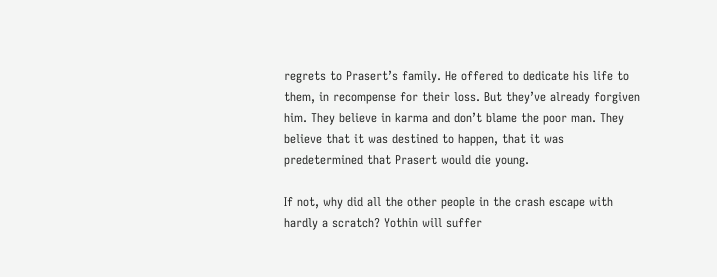regrets to Prasert’s family. He offered to dedicate his life to them, in recompense for their loss. But they’ve already forgiven him. They believe in karma and don’t blame the poor man. They believe that it was destined to happen, that it was predetermined that Prasert would die young.

If not, why did all the other people in the crash escape with hardly a scratch? Yothin will suffer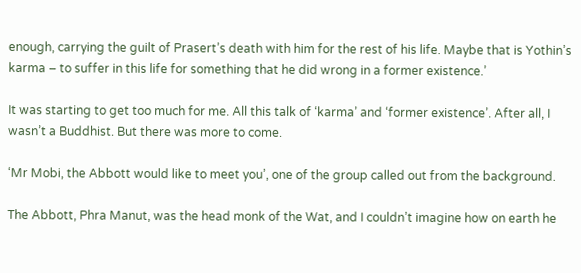enough, carrying the guilt of Prasert’s death with him for the rest of his life. Maybe that is Yothin’s karma – to suffer in this life for something that he did wrong in a former existence.’

It was starting to get too much for me. All this talk of ‘karma’ and ‘former existence’. After all, I wasn’t a Buddhist. But there was more to come.

‘Mr Mobi, the Abbott would like to meet you’, one of the group called out from the background.

The Abbott, Phra Manut, was the head monk of the Wat, and I couldn’t imagine how on earth he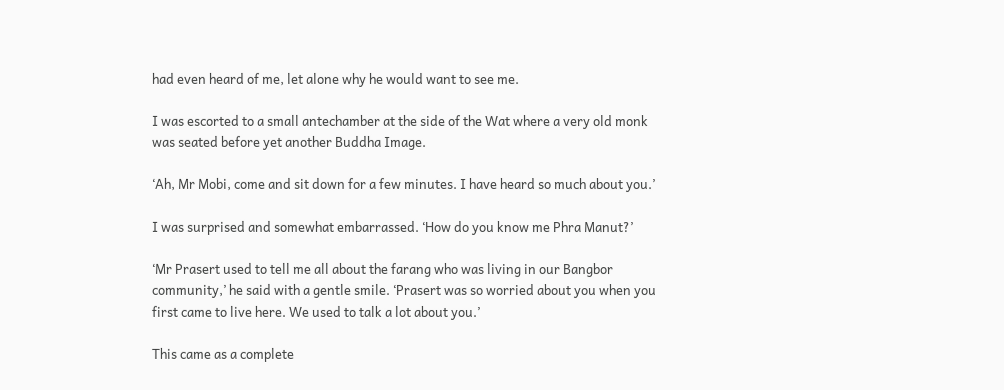had even heard of me, let alone why he would want to see me.

I was escorted to a small antechamber at the side of the Wat where a very old monk was seated before yet another Buddha Image.

‘Ah, Mr Mobi, come and sit down for a few minutes. I have heard so much about you.’

I was surprised and somewhat embarrassed. ‘How do you know me Phra Manut?’

‘Mr Prasert used to tell me all about the farang who was living in our Bangbor community,’ he said with a gentle smile. ‘Prasert was so worried about you when you first came to live here. We used to talk a lot about you.’

This came as a complete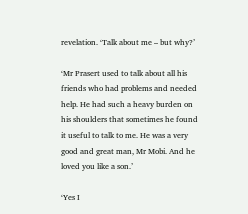revelation. ‘Talk about me – but why?’

‘Mr Prasert used to talk about all his friends who had problems and needed help. He had such a heavy burden on his shoulders that sometimes he found it useful to talk to me. He was a very good and great man, Mr Mobi. And he loved you like a son.’

‘Yes I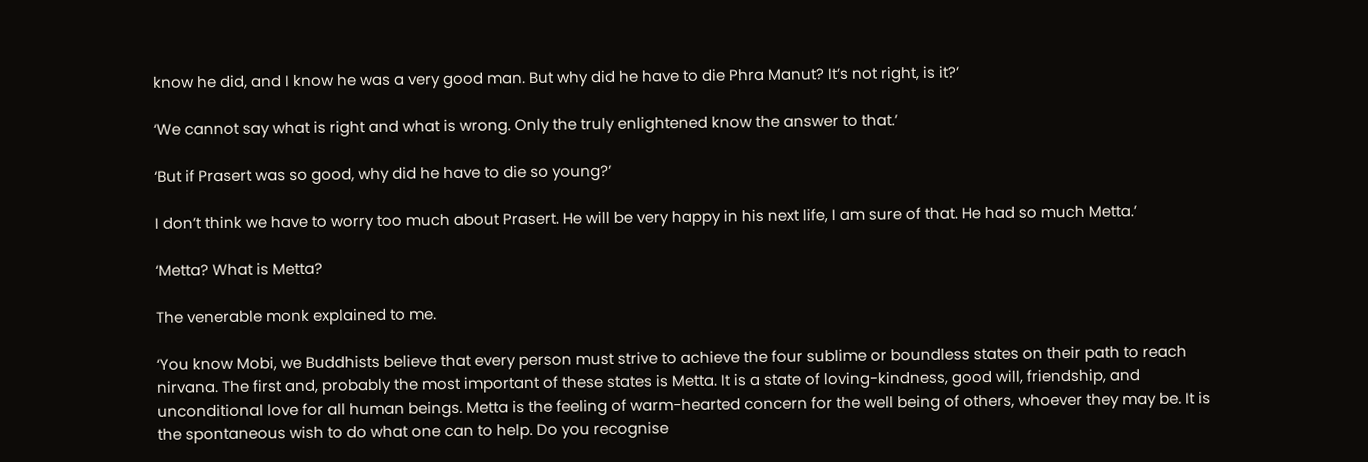know he did, and I know he was a very good man. But why did he have to die Phra Manut? It’s not right, is it?’

‘We cannot say what is right and what is wrong. Only the truly enlightened know the answer to that.’

‘But if Prasert was so good, why did he have to die so young?’

I don’t think we have to worry too much about Prasert. He will be very happy in his next life, I am sure of that. He had so much Metta.’

‘Metta? What is Metta?

The venerable monk explained to me.

‘You know Mobi, we Buddhists believe that every person must strive to achieve the four sublime or boundless states on their path to reach nirvana. The first and, probably the most important of these states is Metta. It is a state of loving-kindness, good will, friendship, and unconditional love for all human beings. Metta is the feeling of warm-hearted concern for the well being of others, whoever they may be. It is the spontaneous wish to do what one can to help. Do you recognise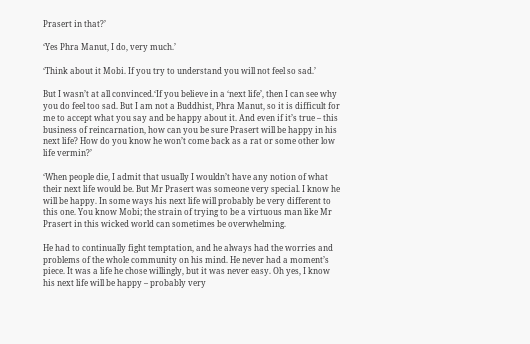Prasert in that?’

‘Yes Phra Manut, I do, very much.’

‘Think about it Mobi. If you try to understand you will not feel so sad.’

But I wasn’t at all convinced.‘If you believe in a ‘next life’, then I can see why you do feel too sad. But I am not a Buddhist, Phra Manut, so it is difficult for me to accept what you say and be happy about it. And even if it’s true – this business of reincarnation, how can you be sure Prasert will be happy in his next life? How do you know he won’t come back as a rat or some other low life vermin?’

‘When people die, I admit that usually I wouldn’t have any notion of what their next life would be. But Mr Prasert was someone very special. I know he will be happy. In some ways his next life will probably be very different to this one. You know Mobi; the strain of trying to be a virtuous man like Mr Prasert in this wicked world can sometimes be overwhelming.

He had to continually fight temptation, and he always had the worries and problems of the whole community on his mind. He never had a moment’s piece. It was a life he chose willingly, but it was never easy. Oh yes, I know his next life will be happy – probably very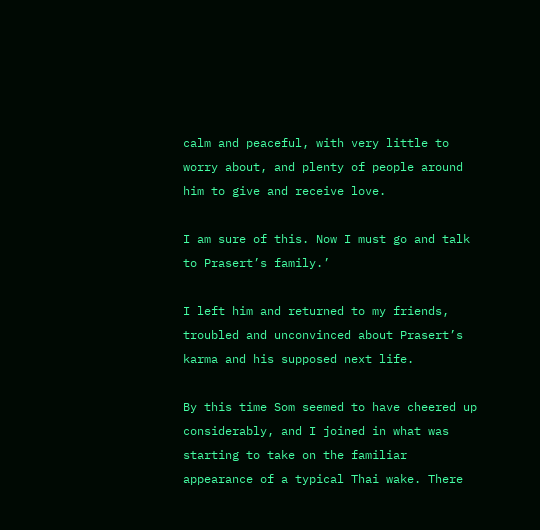calm and peaceful, with very little to worry about, and plenty of people around him to give and receive love.

I am sure of this. Now I must go and talk to Prasert’s family.’

I left him and returned to my friends, troubled and unconvinced about Prasert’s karma and his supposed next life.

By this time Som seemed to have cheered up considerably, and I joined in what was starting to take on the familiar appearance of a typical Thai wake. There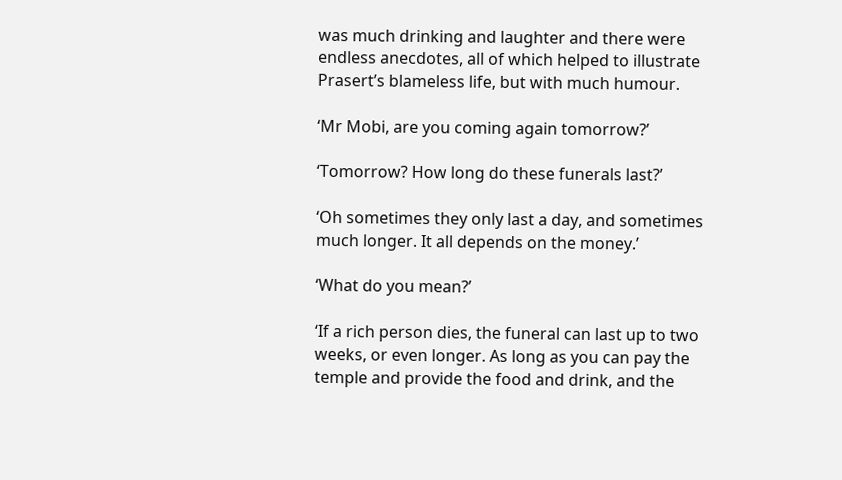was much drinking and laughter and there were endless anecdotes, all of which helped to illustrate Prasert’s blameless life, but with much humour.

‘Mr Mobi, are you coming again tomorrow?’

‘Tomorrow? How long do these funerals last?’

‘Oh sometimes they only last a day, and sometimes much longer. It all depends on the money.’

‘What do you mean?’

‘If a rich person dies, the funeral can last up to two weeks, or even longer. As long as you can pay the temple and provide the food and drink, and the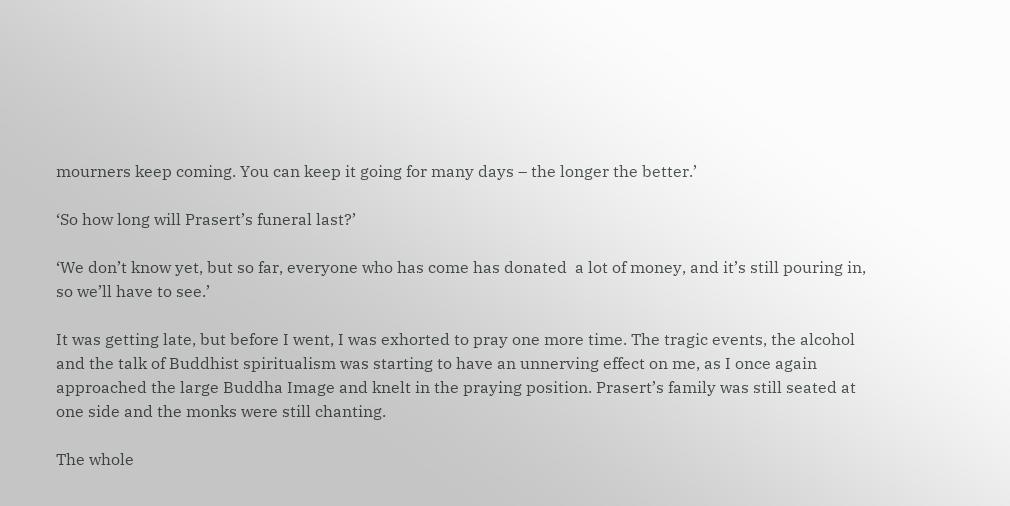mourners keep coming. You can keep it going for many days – the longer the better.’

‘So how long will Prasert’s funeral last?’

‘We don’t know yet, but so far, everyone who has come has donated  a lot of money, and it’s still pouring in, so we’ll have to see.’

It was getting late, but before I went, I was exhorted to pray one more time. The tragic events, the alcohol and the talk of Buddhist spiritualism was starting to have an unnerving effect on me, as I once again approached the large Buddha Image and knelt in the praying position. Prasert’s family was still seated at one side and the monks were still chanting.

The whole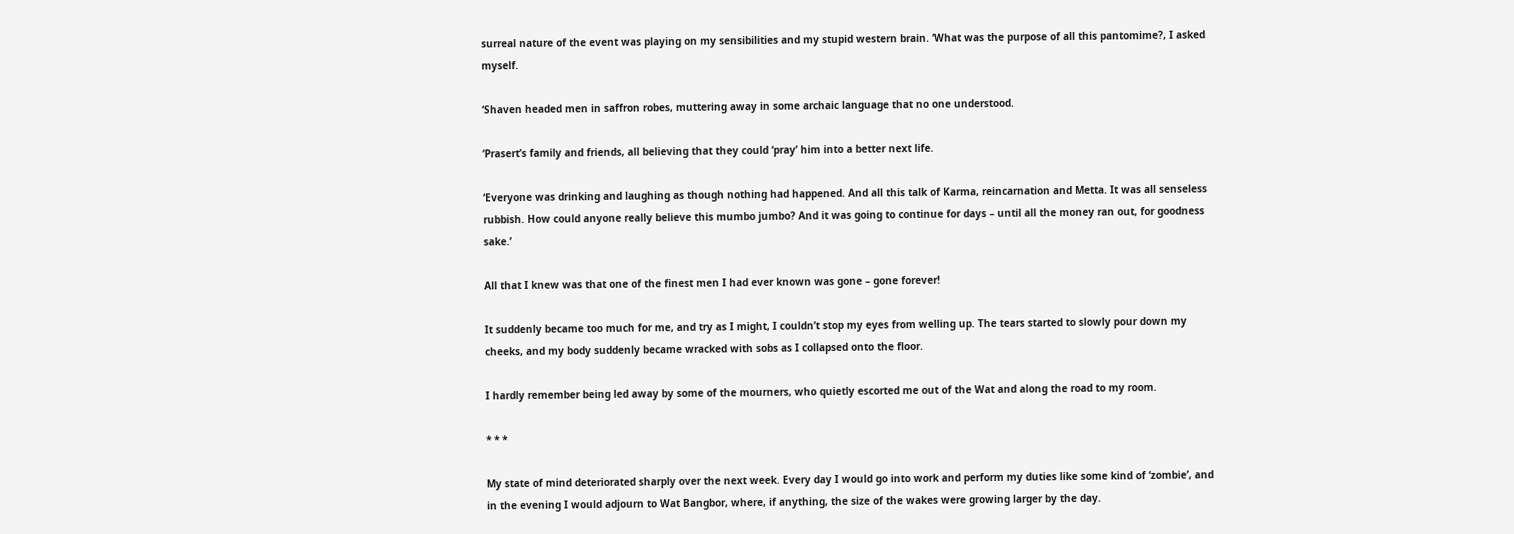surreal nature of the event was playing on my sensibilities and my stupid western brain. ‘What was the purpose of all this pantomime?, I asked myself.

‘Shaven headed men in saffron robes, muttering away in some archaic language that no one understood.

‘Prasert’s family and friends, all believing that they could ‘pray’ him into a better next life.

‘Everyone was drinking and laughing as though nothing had happened. And all this talk of Karma, reincarnation and Metta. It was all senseless rubbish. How could anyone really believe this mumbo jumbo? And it was going to continue for days – until all the money ran out, for goodness sake.’

All that I knew was that one of the finest men I had ever known was gone – gone forever!

It suddenly became too much for me, and try as I might, I couldn’t stop my eyes from welling up. The tears started to slowly pour down my cheeks, and my body suddenly became wracked with sobs as I collapsed onto the floor.

I hardly remember being led away by some of the mourners, who quietly escorted me out of the Wat and along the road to my room.

* * *

My state of mind deteriorated sharply over the next week. Every day I would go into work and perform my duties like some kind of ‘zombie’, and in the evening I would adjourn to Wat Bangbor, where, if anything, the size of the wakes were growing larger by the day.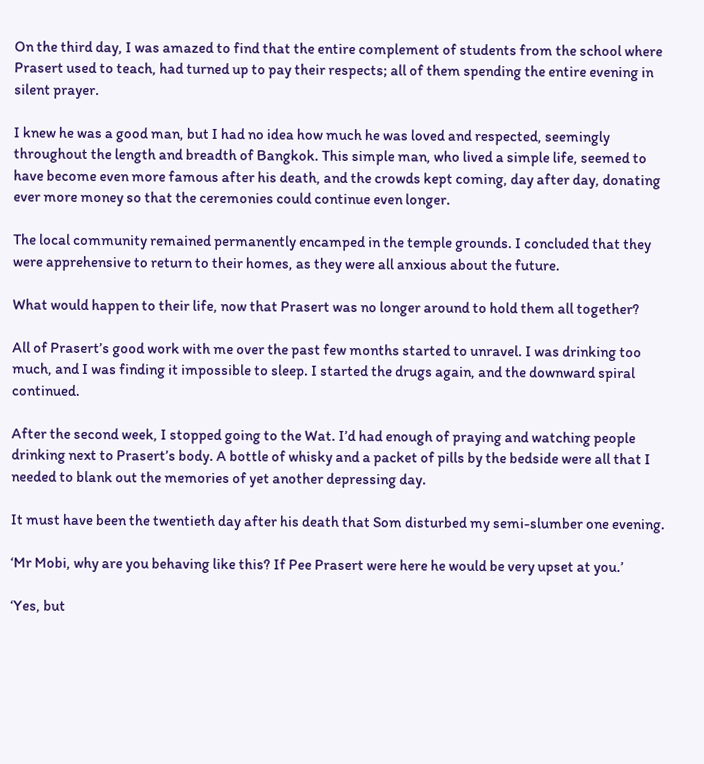On the third day, I was amazed to find that the entire complement of students from the school where Prasert used to teach, had turned up to pay their respects; all of them spending the entire evening in silent prayer.

I knew he was a good man, but I had no idea how much he was loved and respected, seemingly throughout the length and breadth of Bangkok. This simple man, who lived a simple life, seemed to have become even more famous after his death, and the crowds kept coming, day after day, donating ever more money so that the ceremonies could continue even longer.

The local community remained permanently encamped in the temple grounds. I concluded that they were apprehensive to return to their homes, as they were all anxious about the future.

What would happen to their life, now that Prasert was no longer around to hold them all together?

All of Prasert’s good work with me over the past few months started to unravel. I was drinking too much, and I was finding it impossible to sleep. I started the drugs again, and the downward spiral continued.

After the second week, I stopped going to the Wat. I’d had enough of praying and watching people drinking next to Prasert’s body. A bottle of whisky and a packet of pills by the bedside were all that I needed to blank out the memories of yet another depressing day.

It must have been the twentieth day after his death that Som disturbed my semi-slumber one evening.

‘Mr Mobi, why are you behaving like this? If Pee Prasert were here he would be very upset at you.’

‘Yes, but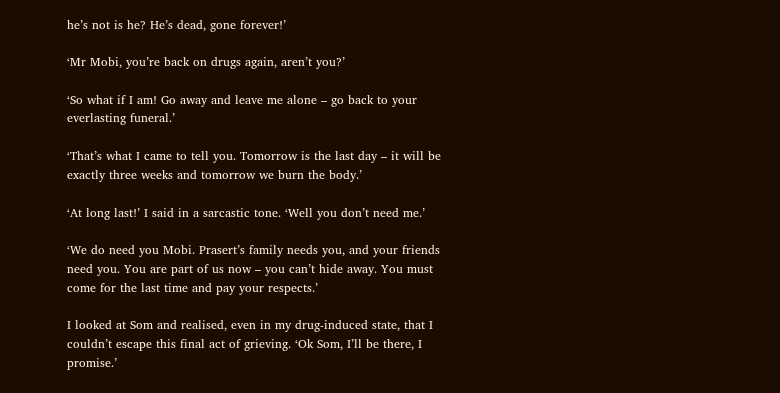he’s not is he? He’s dead, gone forever!’

‘Mr Mobi, you’re back on drugs again, aren’t you?’

‘So what if I am! Go away and leave me alone – go back to your everlasting funeral.’

‘That’s what I came to tell you. Tomorrow is the last day – it will be exactly three weeks and tomorrow we burn the body.’

‘At long last!’ I said in a sarcastic tone. ‘Well you don’t need me.’

‘We do need you Mobi. Prasert’s family needs you, and your friends need you. You are part of us now – you can’t hide away. You must come for the last time and pay your respects.’

I looked at Som and realised, even in my drug-induced state, that I couldn’t escape this final act of grieving. ‘Ok Som, I’ll be there, I promise.’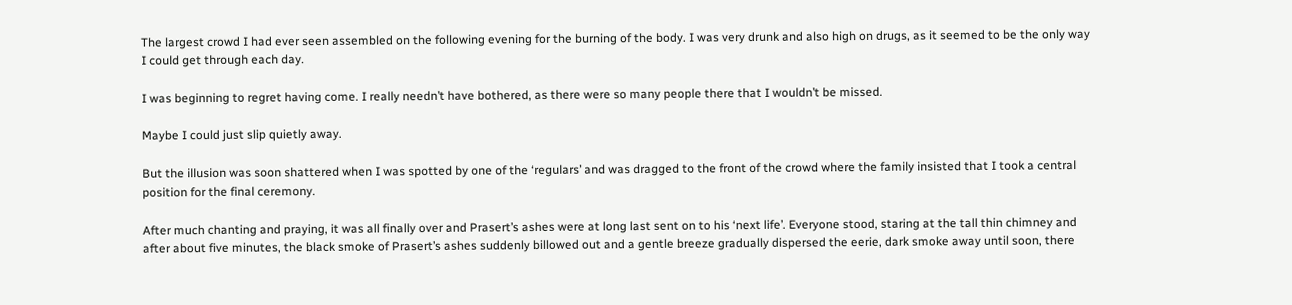The largest crowd I had ever seen assembled on the following evening for the burning of the body. I was very drunk and also high on drugs, as it seemed to be the only way I could get through each day.

I was beginning to regret having come. I really needn’t have bothered, as there were so many people there that I wouldn’t be missed.

Maybe I could just slip quietly away.

But the illusion was soon shattered when I was spotted by one of the ‘regulars’ and was dragged to the front of the crowd where the family insisted that I took a central position for the final ceremony.

After much chanting and praying, it was all finally over and Prasert’s ashes were at long last sent on to his ‘next life’. Everyone stood, staring at the tall thin chimney and after about five minutes, the black smoke of Prasert’s ashes suddenly billowed out and a gentle breeze gradually dispersed the eerie, dark smoke away until soon, there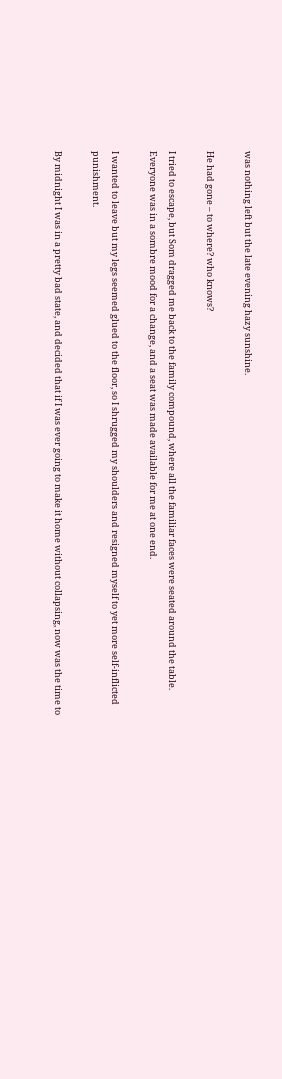was nothing left but the late evening hazy sunshine.

He had gone – to where? who knows?

I tried to escape, but Som dragged me back to the family compound, where all the familiar faces were seated around the table. Everyone was in a sombre mood for a change, and a seat was made available for me at one end.

I wanted to leave but my legs seemed glued to the floor, so I shrugged my shoulders and resigned myself to yet more self-inflicted punishment.

By midnight I was in a pretty bad state, and decided that if I was ever going to make it home without collapsing, now was the time to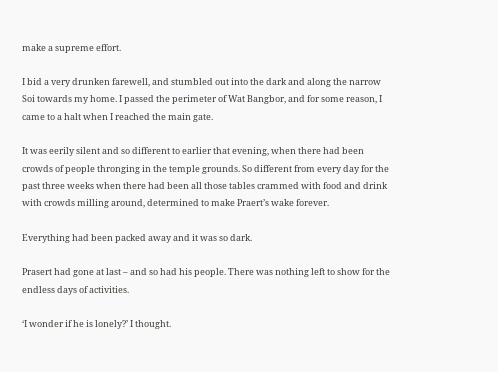make a supreme effort.

I bid a very drunken farewell, and stumbled out into the dark and along the narrow Soi towards my home. I passed the perimeter of Wat Bangbor, and for some reason, I came to a halt when I reached the main gate.

It was eerily silent and so different to earlier that evening, when there had been crowds of people thronging in the temple grounds. So different from every day for the past three weeks when there had been all those tables crammed with food and drink with crowds milling around, determined to make Praert’s wake forever.

Everything had been packed away and it was so dark.

Prasert had gone at last – and so had his people. There was nothing left to show for the endless days of activities.

‘I wonder if he is lonely?’ I thought.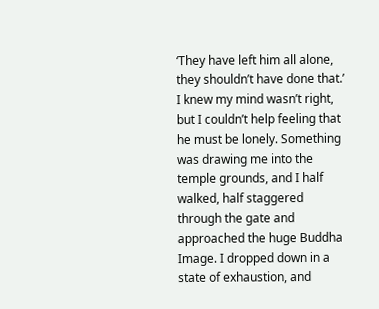‘They have left him all alone, they shouldn’t have done that.’ I knew my mind wasn’t right, but I couldn’t help feeling that he must be lonely. Something was drawing me into the temple grounds, and I half walked, half staggered through the gate and approached the huge Buddha Image. I dropped down in a state of exhaustion, and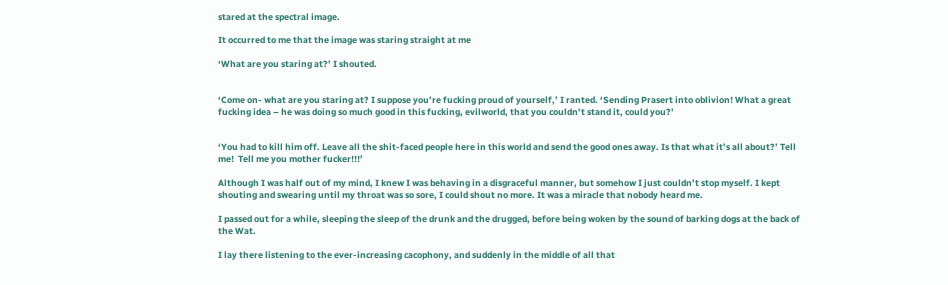stared at the spectral image.

It occurred to me that the image was staring straight at me

‘What are you staring at?’ I shouted.


‘Come on- what are you staring at? I suppose you’re fucking proud of yourself,’ I ranted. ‘Sending Prasert into oblivion! What a great fucking idea – he was doing so much good in this fucking, evilworld, that you couldn’t stand it, could you?’


‘You had to kill him off. Leave all the shit-faced people here in this world and send the good ones away. Is that what it’s all about?’ Tell me!  Tell me you mother fucker!!!’

Although I was half out of my mind, I knew I was behaving in a disgraceful manner, but somehow I just couldn’t stop myself. I kept shouting and swearing until my throat was so sore, I could shout no more. It was a miracle that nobody heard me.

I passed out for a while, sleeping the sleep of the drunk and the drugged, before being woken by the sound of barking dogs at the back of the Wat.

I lay there listening to the ever-increasing cacophony, and suddenly in the middle of all that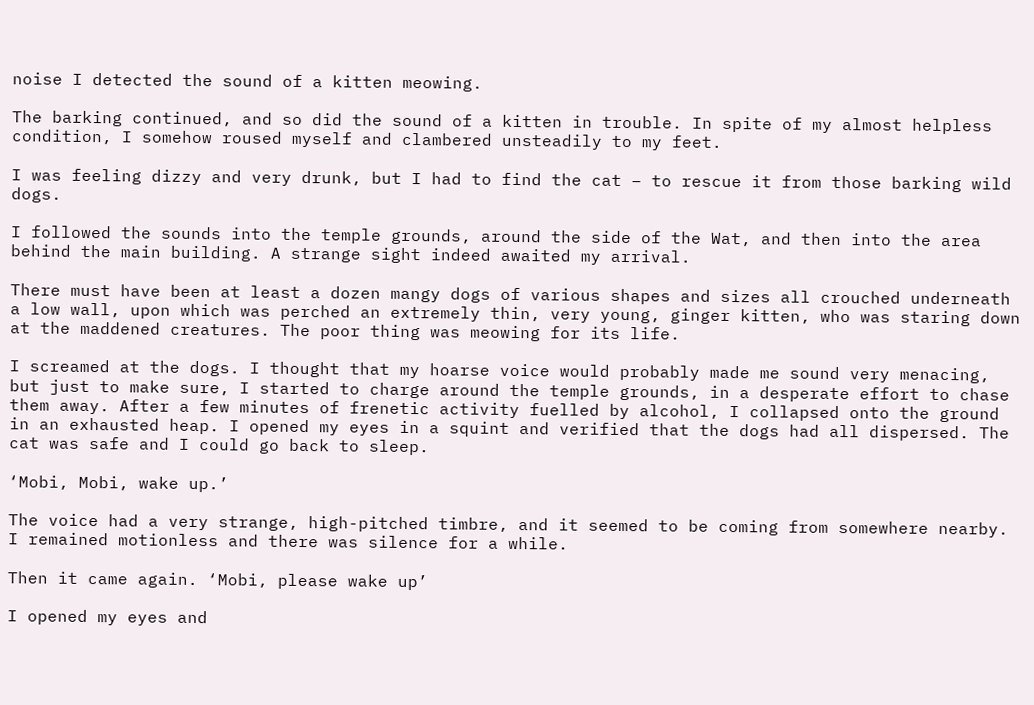noise I detected the sound of a kitten meowing.

The barking continued, and so did the sound of a kitten in trouble. In spite of my almost helpless condition, I somehow roused myself and clambered unsteadily to my feet.

I was feeling dizzy and very drunk, but I had to find the cat – to rescue it from those barking wild dogs.

I followed the sounds into the temple grounds, around the side of the Wat, and then into the area behind the main building. A strange sight indeed awaited my arrival.

There must have been at least a dozen mangy dogs of various shapes and sizes all crouched underneath a low wall, upon which was perched an extremely thin, very young, ginger kitten, who was staring down at the maddened creatures. The poor thing was meowing for its life.

I screamed at the dogs. I thought that my hoarse voice would probably made me sound very menacing, but just to make sure, I started to charge around the temple grounds, in a desperate effort to chase them away. After a few minutes of frenetic activity fuelled by alcohol, I collapsed onto the ground in an exhausted heap. I opened my eyes in a squint and verified that the dogs had all dispersed. The cat was safe and I could go back to sleep.

‘Mobi, Mobi, wake up.’

The voice had a very strange, high-pitched timbre, and it seemed to be coming from somewhere nearby. I remained motionless and there was silence for a while.

Then it came again. ‘Mobi, please wake up’

I opened my eyes and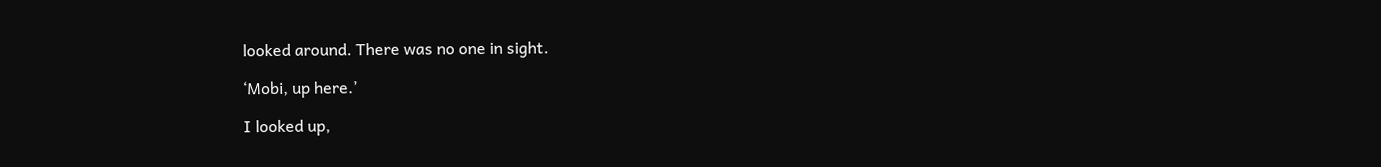looked around. There was no one in sight.

‘Mobi, up here.’

I looked up,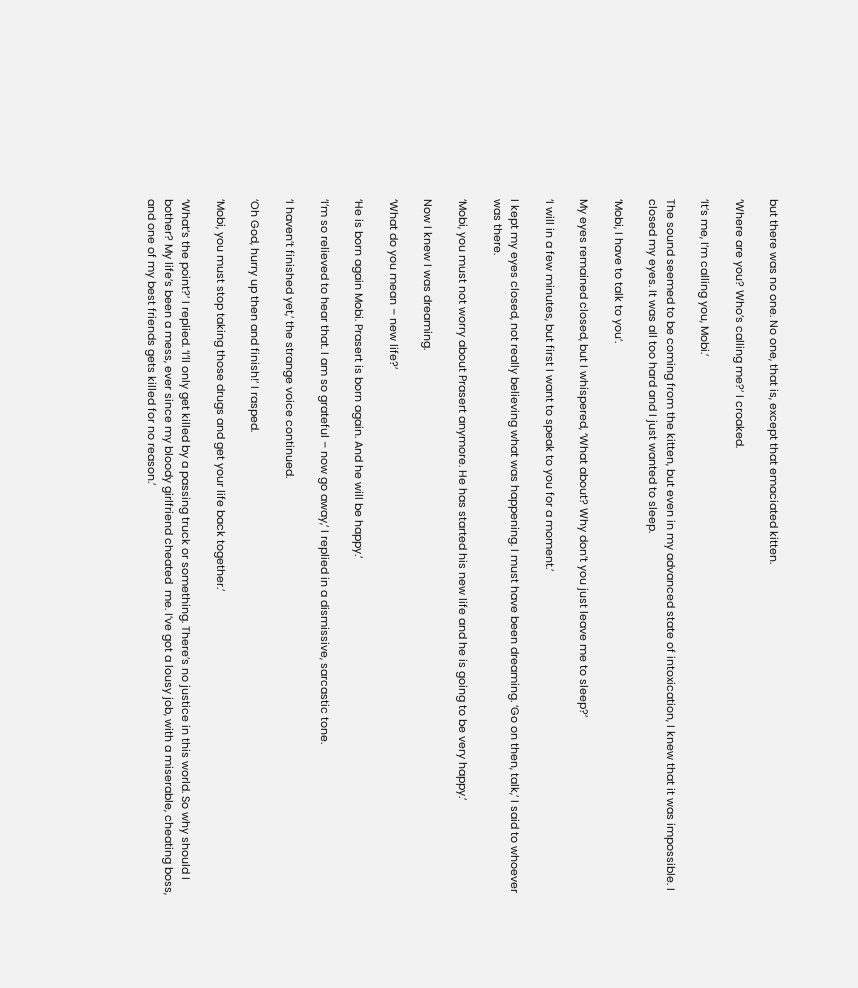but there was no one. No one, that is, except that emaciated kitten.

‘Where are you? Who’s calling me?’ I croaked.

‘It’s me, I’m calling you, Mobi.’

The sound seemed to be coming from the kitten, but even in my advanced state of intoxication, I knew that it was impossible. I closed my eyes. It was all too hard and I just wanted to sleep.

‘Mobi, I have to talk to you’.

My eyes remained closed, but I whispered, ‘What about? Why don’t you just leave me to sleep?’

‘I will in a few minutes, but first I want to speak to you for a moment.’

I kept my eyes closed, not really believing what was happening. I must have been dreaming. ‘Go on then, talk,’ I said to whoever was there.

‘Mobi, you must not worry about Prasert anymore. He has started his new life and he is going to be very happy.’

Now I knew I was dreaming.

‘What do you mean – new life?’

‘He is born again Mobi. Prasert is born again. And he will be happy.’

‘I’m so relieved to hear that. I am so grateful – now go away,’ I replied in a dismissive, sarcastic tone.

‘I haven’t finished yet,’ the strange voice continued.

‘Oh God, hurry up then and finish!’ I rasped.

‘Mobi, you must stop taking those drugs and get your life back together.’

‘What’s the point?’ I replied. ‘I’ll only get killed by a passing truck or something. There’s no justice in this world. So why should I bother? My life’s been a mess, ever since my bloody girlfriend cheated  me. I’ve got a lousy job, with a miserable, cheating boss, and one of my best friends gets killed for no reason.’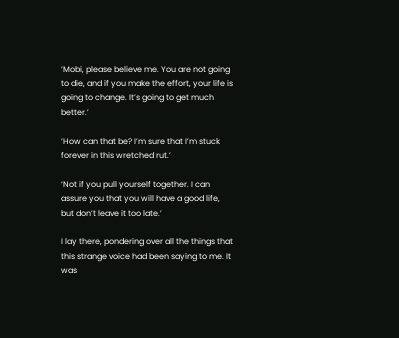‘Mobi, please believe me. You are not going to die, and if you make the effort, your life is going to change. It’s going to get much better.’

‘How can that be? I’m sure that I’m stuck forever in this wretched rut.’

‘Not if you pull yourself together. I can assure you that you will have a good life, but don’t leave it too late.’

I lay there, pondering over all the things that this strange voice had been saying to me. It was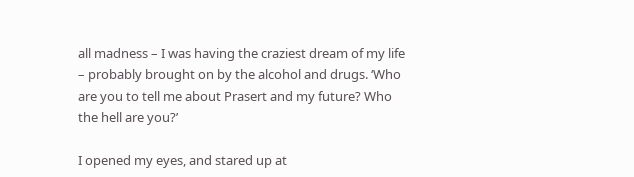all madness – I was having the craziest dream of my life – probably brought on by the alcohol and drugs. ‘Who are you to tell me about Prasert and my future? Who the hell are you?’

I opened my eyes, and stared up at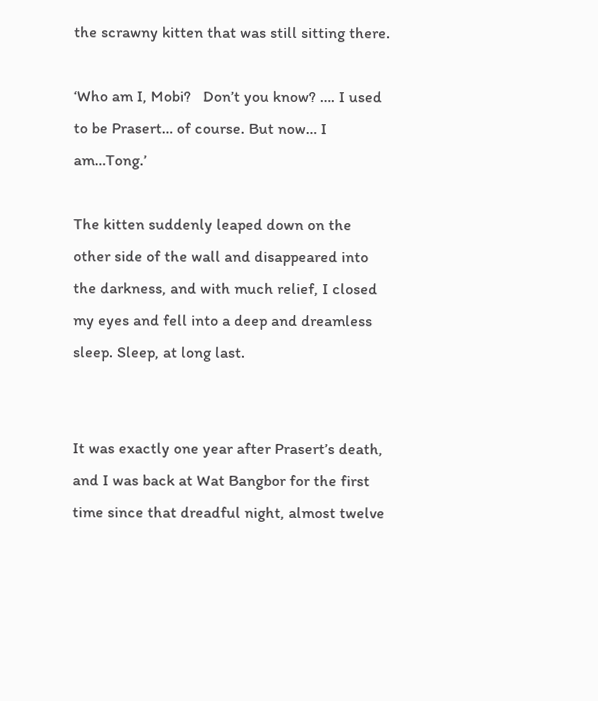the scrawny kitten that was still sitting there.

‘Who am I, Mobi?   Don’t you know? …. I used to be Prasert… of course. But now… I am…Tong.’

The kitten suddenly leaped down on the other side of the wall and disappeared into the darkness, and with much relief, I closed my eyes and fell into a deep and dreamless sleep. Sleep, at long last.


It was exactly one year after Prasert’s death, and I was back at Wat Bangbor for the first time since that dreadful night, almost twelve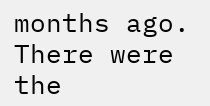months ago. There were the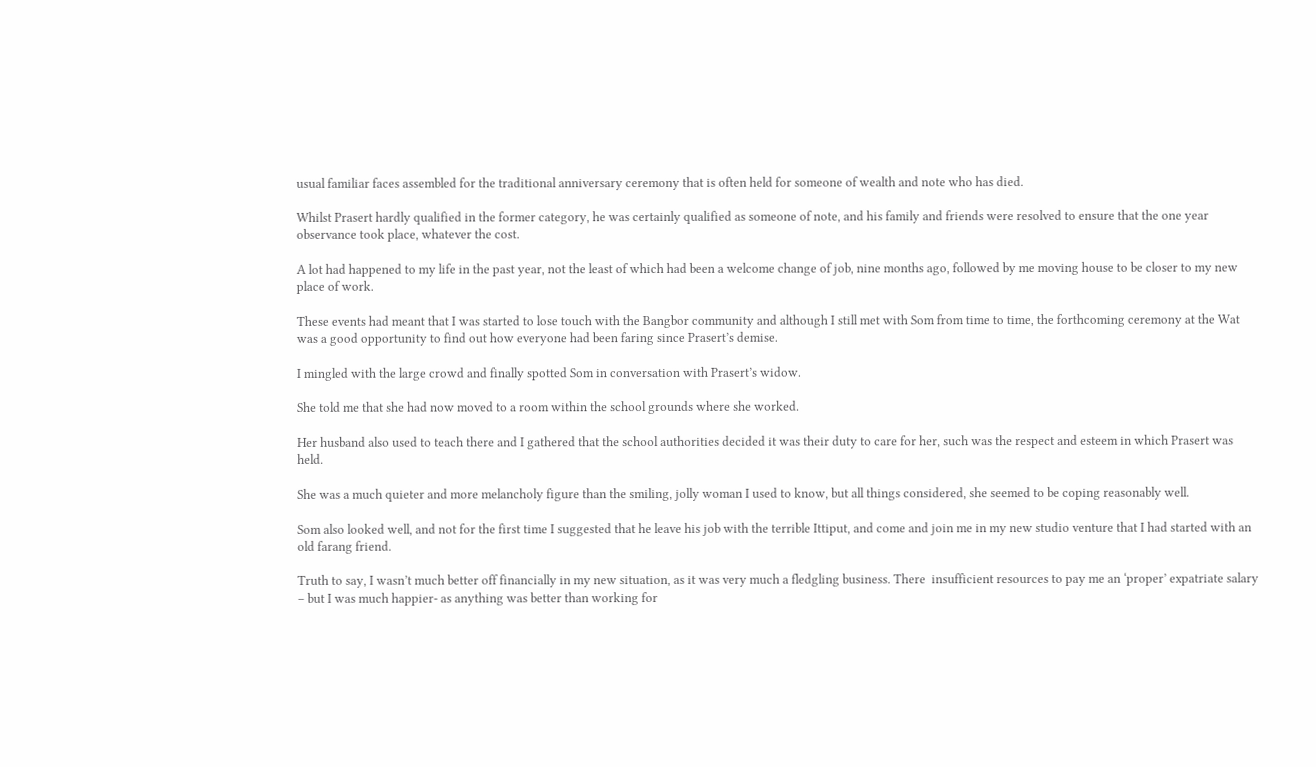usual familiar faces assembled for the traditional anniversary ceremony that is often held for someone of wealth and note who has died.

Whilst Prasert hardly qualified in the former category, he was certainly qualified as someone of note, and his family and friends were resolved to ensure that the one year observance took place, whatever the cost.

A lot had happened to my life in the past year, not the least of which had been a welcome change of job, nine months ago, followed by me moving house to be closer to my new place of work.

These events had meant that I was started to lose touch with the Bangbor community and although I still met with Som from time to time, the forthcoming ceremony at the Wat was a good opportunity to find out how everyone had been faring since Prasert’s demise.

I mingled with the large crowd and finally spotted Som in conversation with Prasert’s widow.

She told me that she had now moved to a room within the school grounds where she worked.

Her husband also used to teach there and I gathered that the school authorities decided it was their duty to care for her, such was the respect and esteem in which Prasert was held.

She was a much quieter and more melancholy figure than the smiling, jolly woman I used to know, but all things considered, she seemed to be coping reasonably well.

Som also looked well, and not for the first time I suggested that he leave his job with the terrible Ittiput, and come and join me in my new studio venture that I had started with an old farang friend.

Truth to say, I wasn’t much better off financially in my new situation, as it was very much a fledgling business. There  insufficient resources to pay me an ‘proper’ expatriate salary – but I was much happier- as anything was better than working for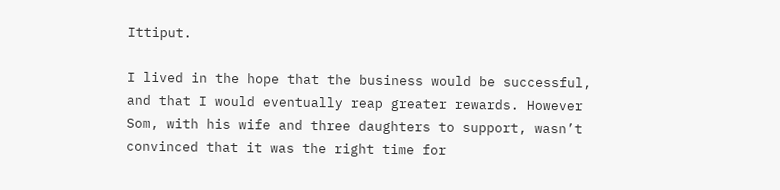Ittiput.

I lived in the hope that the business would be successful, and that I would eventually reap greater rewards. However Som, with his wife and three daughters to support, wasn’t convinced that it was the right time for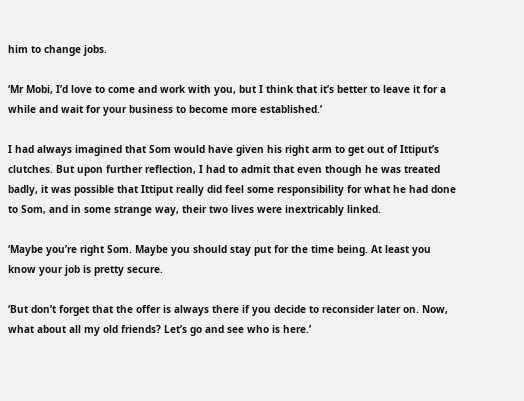him to change jobs.

‘Mr Mobi, I’d love to come and work with you, but I think that it’s better to leave it for a while and wait for your business to become more established.’

I had always imagined that Som would have given his right arm to get out of Ittiput’s clutches. But upon further reflection, I had to admit that even though he was treated badly, it was possible that Ittiput really did feel some responsibility for what he had done to Som, and in some strange way, their two lives were inextricably linked.

‘Maybe you’re right Som. Maybe you should stay put for the time being. At least you know your job is pretty secure.

‘But don’t forget that the offer is always there if you decide to reconsider later on. Now, what about all my old friends? Let’s go and see who is here.’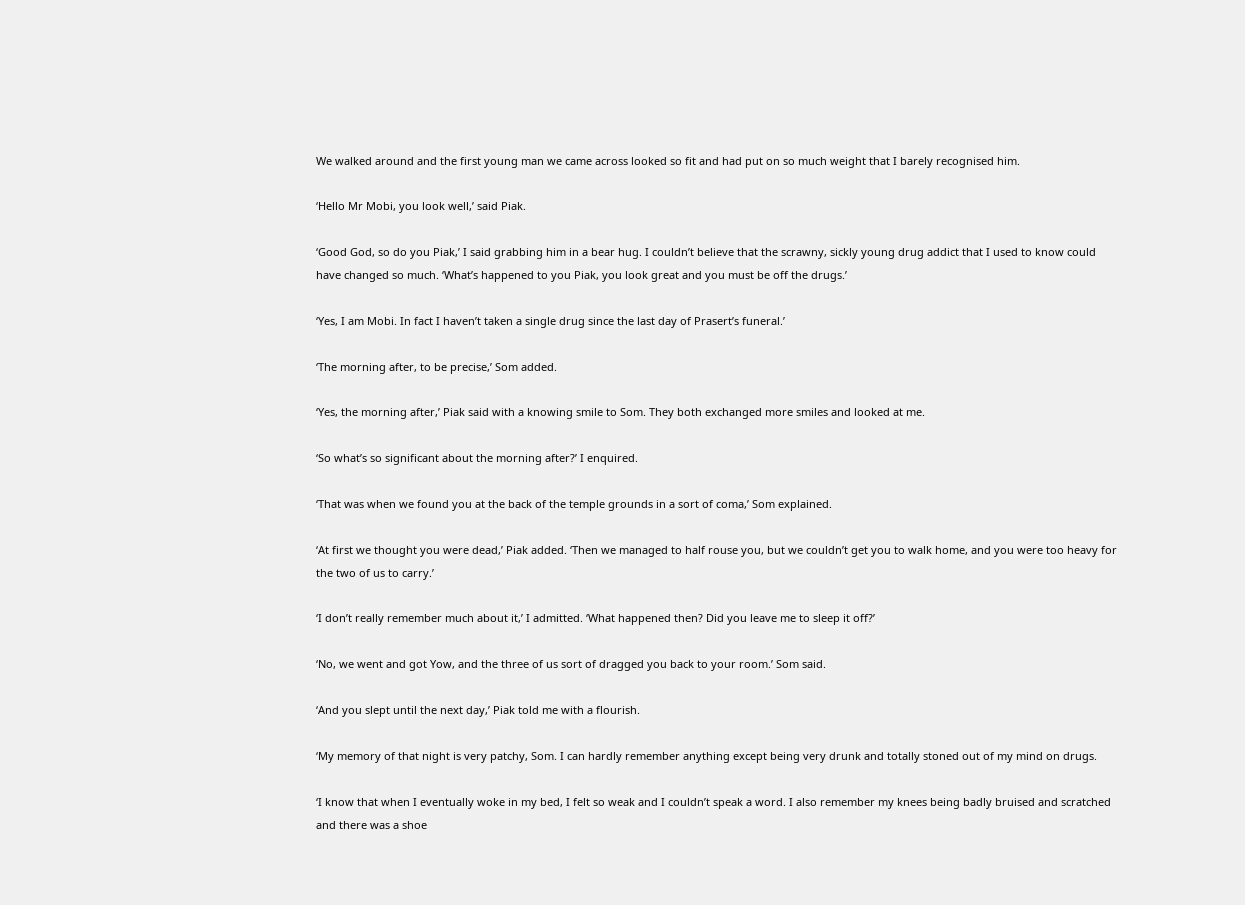We walked around and the first young man we came across looked so fit and had put on so much weight that I barely recognised him.

‘Hello Mr Mobi, you look well,’ said Piak.

‘Good God, so do you Piak,’ I said grabbing him in a bear hug. I couldn’t believe that the scrawny, sickly young drug addict that I used to know could have changed so much. ‘What’s happened to you Piak, you look great and you must be off the drugs.’

‘Yes, I am Mobi. In fact I haven’t taken a single drug since the last day of Prasert’s funeral.’

‘The morning after, to be precise,’ Som added.

‘Yes, the morning after,’ Piak said with a knowing smile to Som. They both exchanged more smiles and looked at me.

‘So what’s so significant about the morning after?’ I enquired.

‘That was when we found you at the back of the temple grounds in a sort of coma,’ Som explained.

‘At first we thought you were dead,’ Piak added. ‘Then we managed to half rouse you, but we couldn’t get you to walk home, and you were too heavy for the two of us to carry.’

‘I don’t really remember much about it,’ I admitted. ‘What happened then? Did you leave me to sleep it off?’

‘No, we went and got Yow, and the three of us sort of dragged you back to your room.’ Som said.

‘And you slept until the next day,’ Piak told me with a flourish.

‘My memory of that night is very patchy, Som. I can hardly remember anything except being very drunk and totally stoned out of my mind on drugs.

‘I know that when I eventually woke in my bed, I felt so weak and I couldn’t speak a word. I also remember my knees being badly bruised and scratched and there was a shoe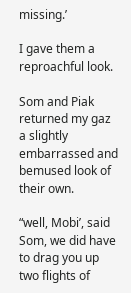missing.’

I gave them a reproachful look.

Som and Piak returned my gaz  a slightly embarrassed and bemused look of their own.

“well, Mobi’, said Som, we did have to drag you up two flights of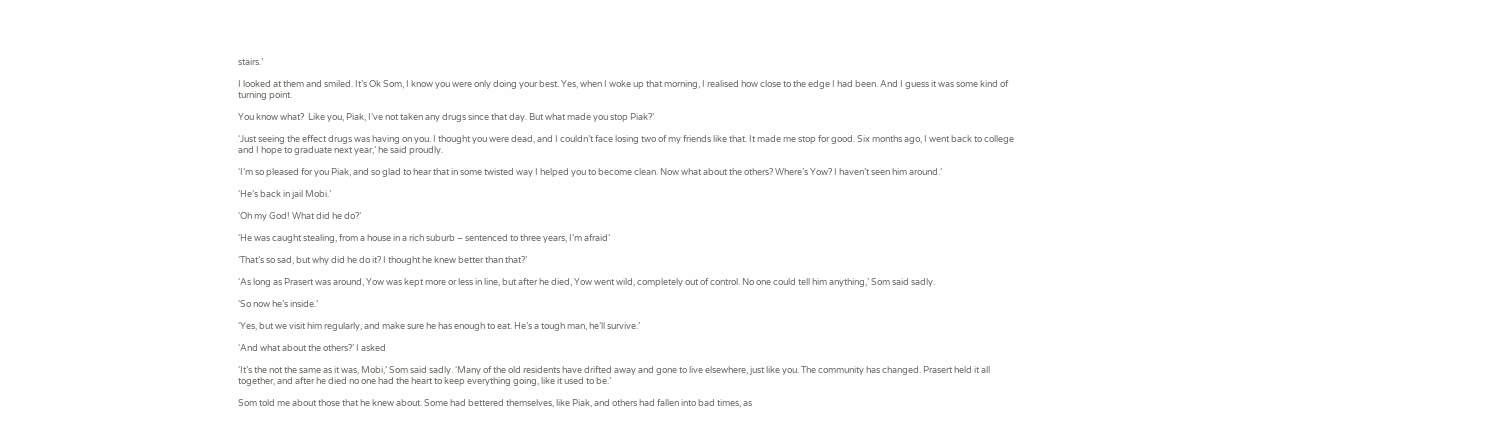stairs.’

I looked at them and smiled. It’s Ok Som, I know you were only doing your best. Yes, when I woke up that morning, I realised how close to the edge I had been. And I guess it was some kind of turning point.

You know what?  Like you, Piak, I’ve not taken any drugs since that day. But what made you stop Piak?’

‘Just seeing the effect drugs was having on you. I thought you were dead, and I couldn’t face losing two of my friends like that. It made me stop for good. Six months ago, I went back to college and I hope to graduate next year,’ he said proudly.

‘I’m so pleased for you Piak, and so glad to hear that in some twisted way I helped you to become clean. Now what about the others? Where’s Yow? I haven’t seen him around.’

‘He’s back in jail Mobi.’

‘Oh my God! What did he do?’

‘He was caught stealing, from a house in a rich suburb – sentenced to three years, I’m afraid’

‘That’s so sad, but why did he do it? I thought he knew better than that?’

‘As long as Prasert was around, Yow was kept more or less in line, but after he died, Yow went wild, completely out of control. No one could tell him anything,’ Som said sadly.

‘So now he’s inside.’

‘Yes, but we visit him regularly, and make sure he has enough to eat. He’s a tough man, he’ll survive.’

‘And what about the others?’ I asked

‘It’s the not the same as it was, Mobi,’ Som said sadly. ‘Many of the old residents have drifted away and gone to live elsewhere, just like you. The community has changed. Prasert held it all together, and after he died no one had the heart to keep everything going, like it used to be.’

Som told me about those that he knew about. Some had bettered themselves, like Piak, and others had fallen into bad times, as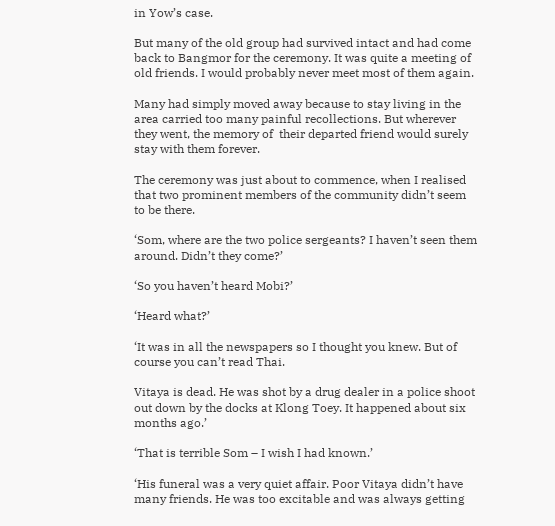in Yow’s case.

But many of the old group had survived intact and had come back to Bangmor for the ceremony. It was quite a meeting of old friends. I would probably never meet most of them again.

Many had simply moved away because to stay living in the area carried too many painful recollections. But wherever they went, the memory of  their departed friend would surely stay with them forever.

The ceremony was just about to commence, when I realised that two prominent members of the community didn’t seem to be there.

‘Som, where are the two police sergeants? I haven’t seen them around. Didn’t they come?’

‘So you haven’t heard Mobi?’

‘Heard what?’

‘It was in all the newspapers so I thought you knew. But of course you can’t read Thai.

Vitaya is dead. He was shot by a drug dealer in a police shoot out down by the docks at Klong Toey. It happened about six months ago.’

‘That is terrible Som – I wish I had known.’

‘His funeral was a very quiet affair. Poor Vitaya didn’t have many friends. He was too excitable and was always getting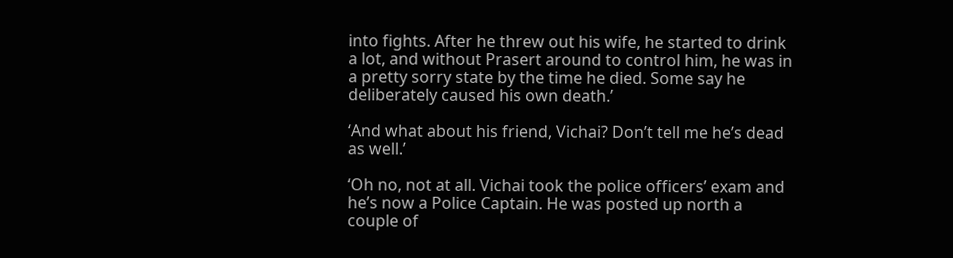into fights. After he threw out his wife, he started to drink a lot, and without Prasert around to control him, he was in a pretty sorry state by the time he died. Some say he deliberately caused his own death.’

‘And what about his friend, Vichai? Don’t tell me he’s dead as well.’

‘Oh no, not at all. Vichai took the police officers’ exam and he’s now a Police Captain. He was posted up north a couple of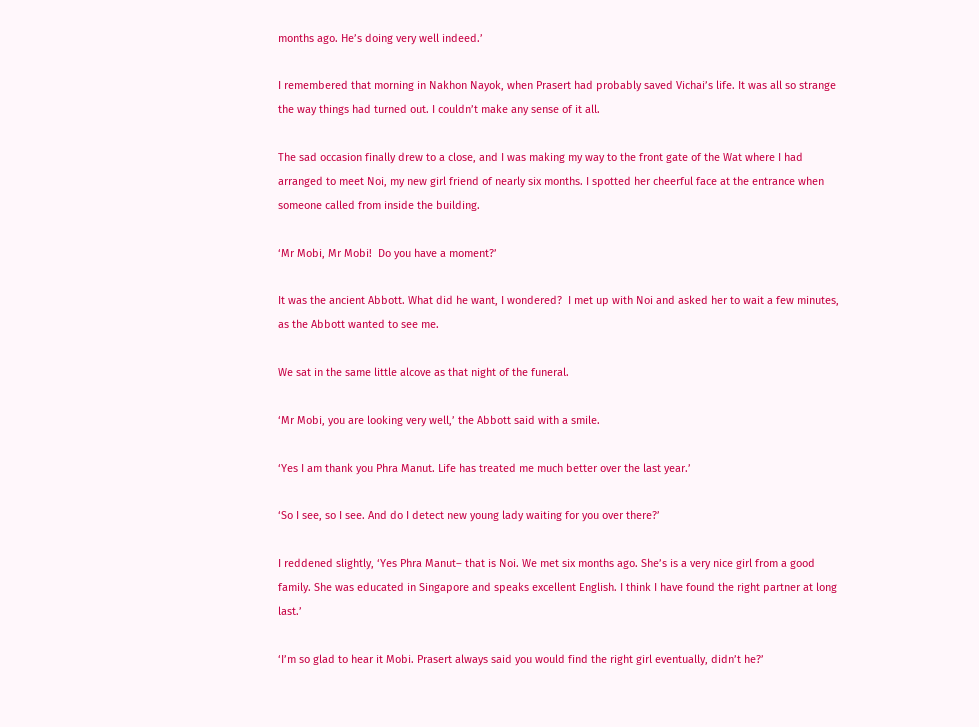months ago. He’s doing very well indeed.’

I remembered that morning in Nakhon Nayok, when Prasert had probably saved Vichai’s life. It was all so strange the way things had turned out. I couldn’t make any sense of it all.

The sad occasion finally drew to a close, and I was making my way to the front gate of the Wat where I had arranged to meet Noi, my new girl friend of nearly six months. I spotted her cheerful face at the entrance when someone called from inside the building.

‘Mr Mobi, Mr Mobi!  Do you have a moment?’

It was the ancient Abbott. What did he want, I wondered?  I met up with Noi and asked her to wait a few minutes, as the Abbott wanted to see me.

We sat in the same little alcove as that night of the funeral.

‘Mr Mobi, you are looking very well,’ the Abbott said with a smile.

‘Yes I am thank you Phra Manut. Life has treated me much better over the last year.’

‘So I see, so I see. And do I detect new young lady waiting for you over there?’

I reddened slightly, ‘Yes Phra Manut– that is Noi. We met six months ago. She’s is a very nice girl from a good family. She was educated in Singapore and speaks excellent English. I think I have found the right partner at long last.’

‘I’m so glad to hear it Mobi. Prasert always said you would find the right girl eventually, didn’t he?’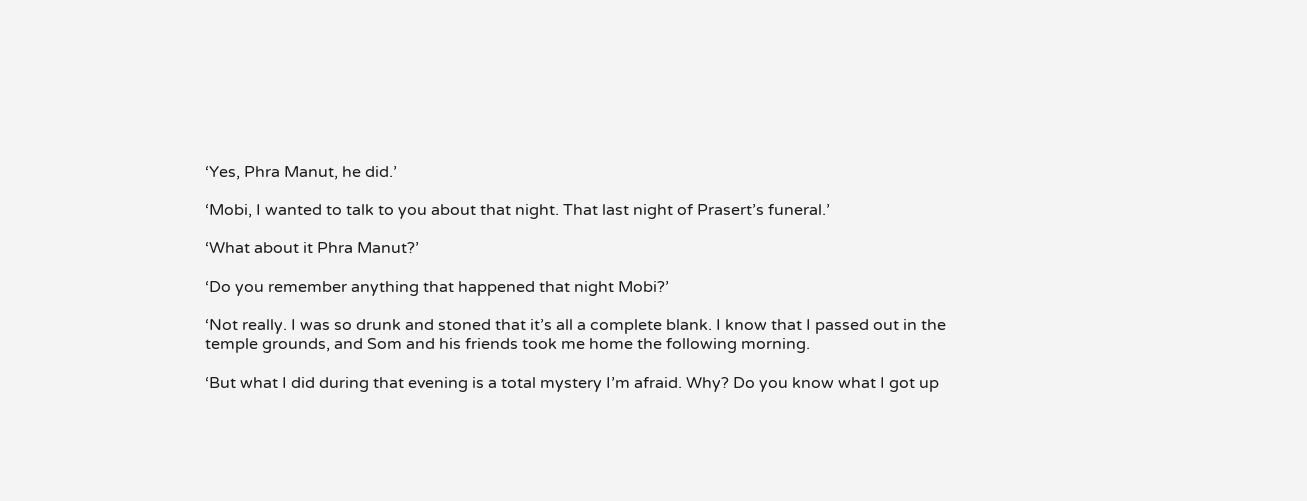‘Yes, Phra Manut, he did.’

‘Mobi, I wanted to talk to you about that night. That last night of Prasert’s funeral.’

‘What about it Phra Manut?’

‘Do you remember anything that happened that night Mobi?’

‘Not really. I was so drunk and stoned that it’s all a complete blank. I know that I passed out in the temple grounds, and Som and his friends took me home the following morning.

‘But what I did during that evening is a total mystery I’m afraid. Why? Do you know what I got up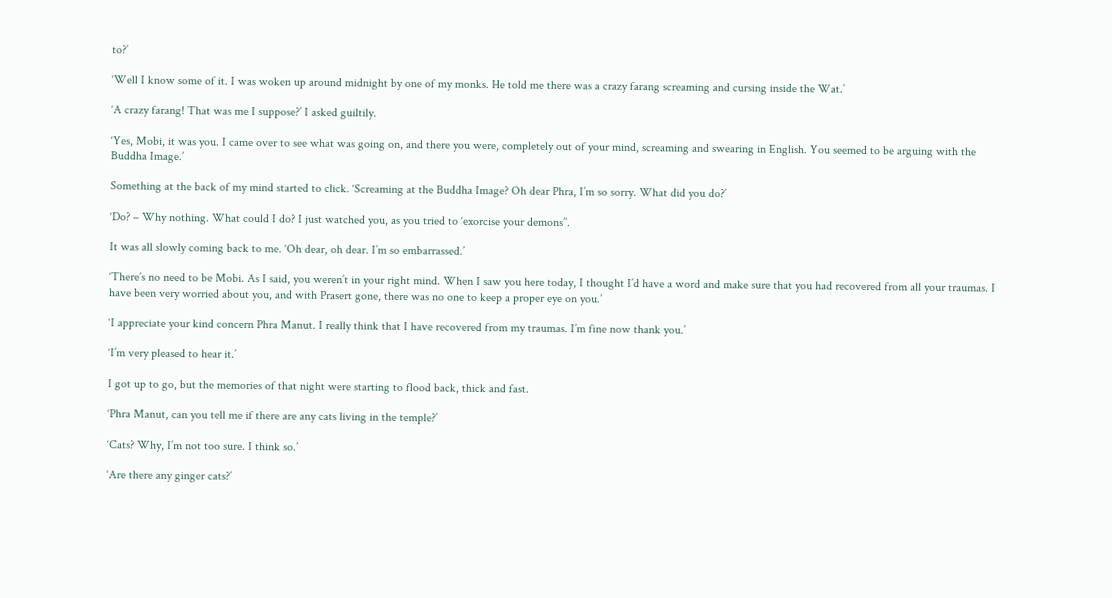to?’

‘Well I know some of it. I was woken up around midnight by one of my monks. He told me there was a crazy farang screaming and cursing inside the Wat.’

‘A crazy farang! That was me I suppose?’ I asked guiltily.

‘Yes, Mobi, it was you. I came over to see what was going on, and there you were, completely out of your mind, screaming and swearing in English. You seemed to be arguing with the Buddha Image.’

Something at the back of my mind started to click. ‘Screaming at the Buddha Image? Oh dear Phra, I’m so sorry. What did you do?’

‘Do? – Why nothing. What could I do? I just watched you, as you tried to ‘exorcise your demons’’.

It was all slowly coming back to me. ‘Oh dear, oh dear. I’m so embarrassed.’

‘There’s no need to be Mobi. As I said, you weren’t in your right mind. When I saw you here today, I thought I’d have a word and make sure that you had recovered from all your traumas. I have been very worried about you, and with Prasert gone, there was no one to keep a proper eye on you.’

‘I appreciate your kind concern Phra Manut. I really think that I have recovered from my traumas. I’m fine now thank you.’

‘I’m very pleased to hear it.’

I got up to go, but the memories of that night were starting to flood back, thick and fast.

‘Phra Manut, can you tell me if there are any cats living in the temple?’

‘Cats? Why, I’m not too sure. I think so.’

‘Are there any ginger cats?’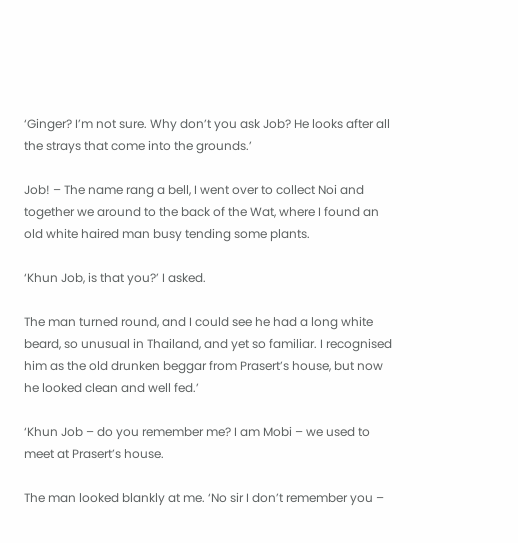‘Ginger? I’m not sure. Why don’t you ask Job? He looks after all the strays that come into the grounds.’

Job! – The name rang a bell, I went over to collect Noi and together we around to the back of the Wat, where I found an old white haired man busy tending some plants.

‘Khun Job, is that you?’ I asked.

The man turned round, and I could see he had a long white beard, so unusual in Thailand, and yet so familiar. I recognised him as the old drunken beggar from Prasert’s house, but now he looked clean and well fed.’

‘Khun Job – do you remember me? I am Mobi – we used to meet at Prasert’s house.

The man looked blankly at me. ‘No sir I don’t remember you –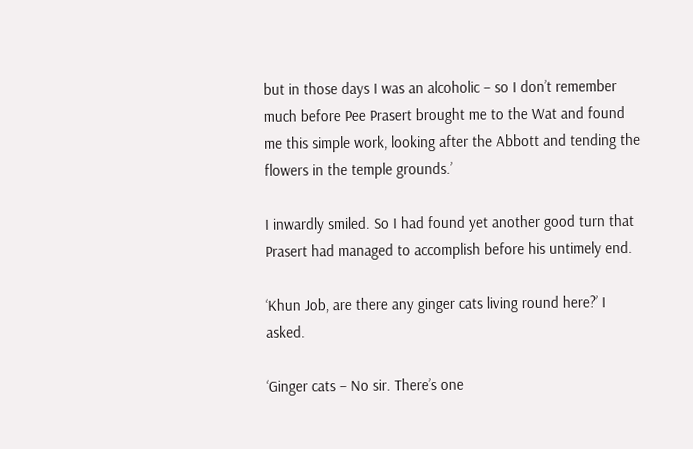but in those days I was an alcoholic – so I don’t remember much before Pee Prasert brought me to the Wat and found me this simple work, looking after the Abbott and tending the flowers in the temple grounds.’

I inwardly smiled. So I had found yet another good turn that  Prasert had managed to accomplish before his untimely end.

‘Khun Job, are there any ginger cats living round here?’ I asked.

‘Ginger cats – No sir. There’s one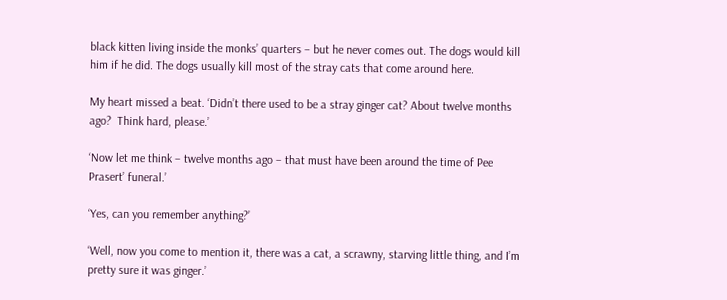black kitten living inside the monks’ quarters – but he never comes out. The dogs would kill him if he did. The dogs usually kill most of the stray cats that come around here.

My heart missed a beat. ‘Didn’t there used to be a stray ginger cat? About twelve months ago?  Think hard, please.’

‘Now let me think – twelve months ago – that must have been around the time of Pee Prasert’ funeral.’

‘Yes, can you remember anything?’

‘Well, now you come to mention it, there was a cat, a scrawny, starving little thing, and I’m pretty sure it was ginger.’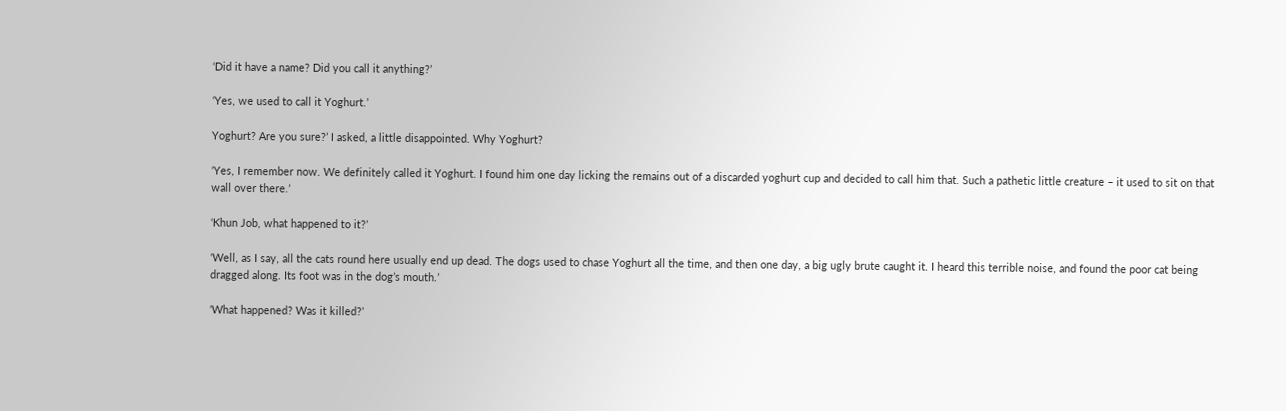‘Did it have a name? Did you call it anything?’

‘Yes, we used to call it Yoghurt.’

Yoghurt? Are you sure?’ I asked, a little disappointed. Why Yoghurt?

‘Yes, I remember now. We definitely called it Yoghurt. I found him one day licking the remains out of a discarded yoghurt cup and decided to call him that. Such a pathetic little creature – it used to sit on that wall over there.’

‘Khun Job, what happened to it?’

‘Well, as I say, all the cats round here usually end up dead. The dogs used to chase Yoghurt all the time, and then one day, a big ugly brute caught it. I heard this terrible noise, and found the poor cat being dragged along. Its foot was in the dog’s mouth.’

‘What happened? Was it killed?’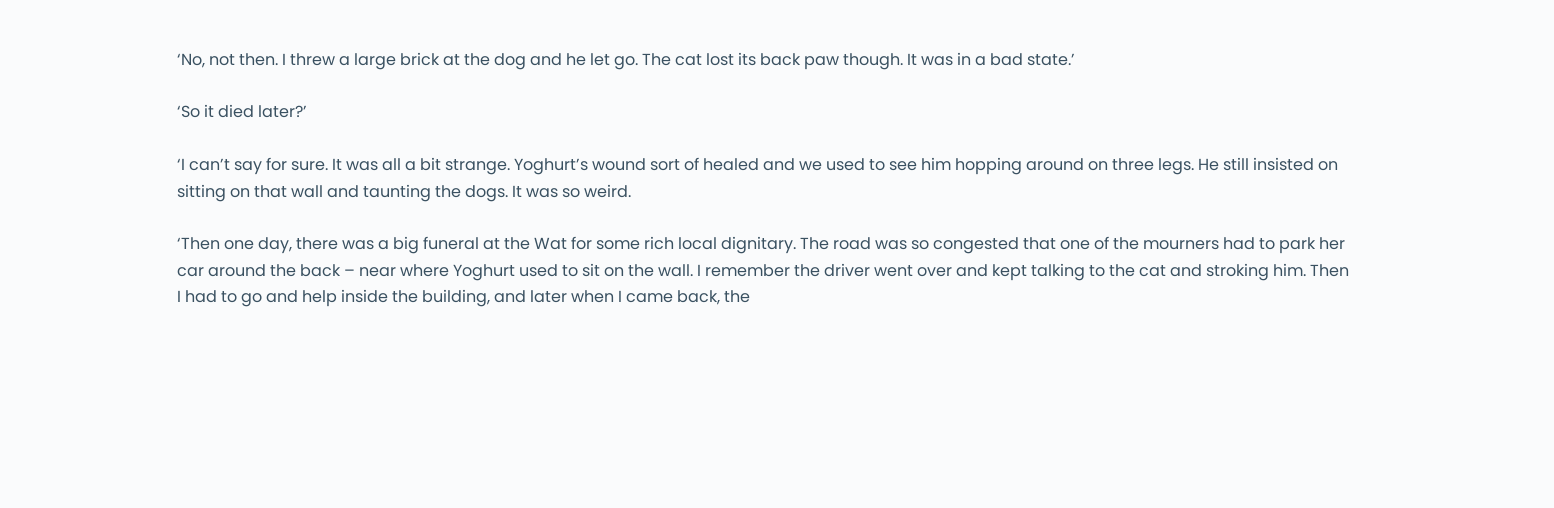‘No, not then. I threw a large brick at the dog and he let go. The cat lost its back paw though. It was in a bad state.’

‘So it died later?’

‘I can’t say for sure. It was all a bit strange. Yoghurt’s wound sort of healed and we used to see him hopping around on three legs. He still insisted on sitting on that wall and taunting the dogs. It was so weird.

‘Then one day, there was a big funeral at the Wat for some rich local dignitary. The road was so congested that one of the mourners had to park her car around the back – near where Yoghurt used to sit on the wall. I remember the driver went over and kept talking to the cat and stroking him. Then I had to go and help inside the building, and later when I came back, the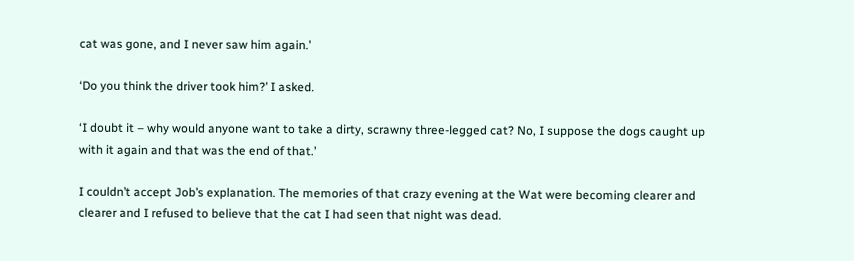cat was gone, and I never saw him again.’

‘Do you think the driver took him?’ I asked.

‘I doubt it – why would anyone want to take a dirty, scrawny three-legged cat? No, I suppose the dogs caught up with it again and that was the end of that.’

I couldn’t accept Job’s explanation. The memories of that crazy evening at the Wat were becoming clearer and clearer and I refused to believe that the cat I had seen that night was dead.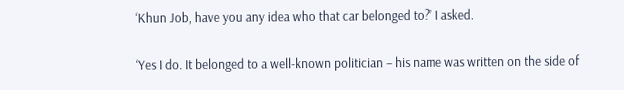‘Khun Job, have you any idea who that car belonged to?’ I asked.

‘Yes I do. It belonged to a well-known politician – his name was written on the side of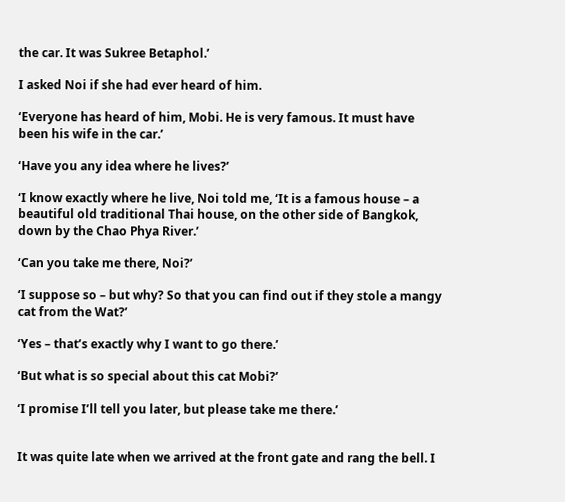the car. It was Sukree Betaphol.’

I asked Noi if she had ever heard of him.

‘Everyone has heard of him, Mobi. He is very famous. It must have been his wife in the car.’

‘Have you any idea where he lives?’

‘I know exactly where he live, Noi told me, ‘It is a famous house – a beautiful old traditional Thai house, on the other side of Bangkok, down by the Chao Phya River.’

‘Can you take me there, Noi?’

‘I suppose so – but why? So that you can find out if they stole a mangy cat from the Wat?’

‘Yes – that’s exactly why I want to go there.’

‘But what is so special about this cat Mobi?’

‘I promise I’ll tell you later, but please take me there.’


It was quite late when we arrived at the front gate and rang the bell. I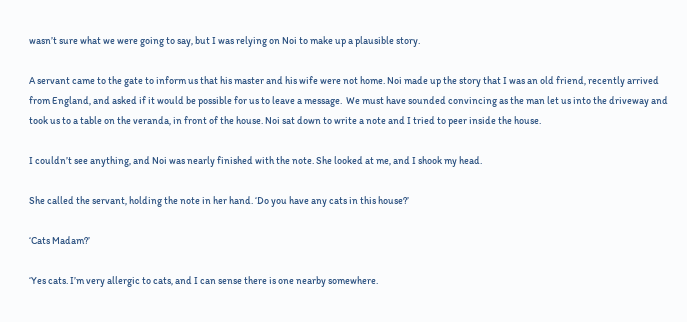wasn’t sure what we were going to say, but I was relying on Noi to make up a plausible story.

A servant came to the gate to inform us that his master and his wife were not home. Noi made up the story that I was an old friend, recently arrived from England, and asked if it would be possible for us to leave a message.  We must have sounded convincing as the man let us into the driveway and took us to a table on the veranda, in front of the house. Noi sat down to write a note and I tried to peer inside the house.

I couldn’t see anything, and Noi was nearly finished with the note. She looked at me, and I shook my head.

She called the servant, holding the note in her hand. ‘Do you have any cats in this house?’

‘Cats Madam?’

‘Yes cats. I’m very allergic to cats, and I can sense there is one nearby somewhere.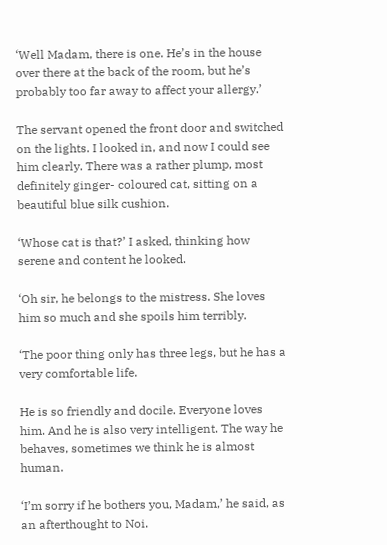‘Well Madam, there is one. He’s in the house over there at the back of the room, but he’s probably too far away to affect your allergy.’

The servant opened the front door and switched on the lights. I looked in, and now I could see him clearly. There was a rather plump, most definitely ginger- coloured cat, sitting on a beautiful blue silk cushion.

‘Whose cat is that?’ I asked, thinking how serene and content he looked.

‘Oh sir, he belongs to the mistress. She loves him so much and she spoils him terribly.

‘The poor thing only has three legs, but he has a very comfortable life.

He is so friendly and docile. Everyone loves him. And he is also very intelligent. The way he behaves, sometimes we think he is almost human.

‘I’m sorry if he bothers you, Madam,’ he said, as an afterthought to Noi.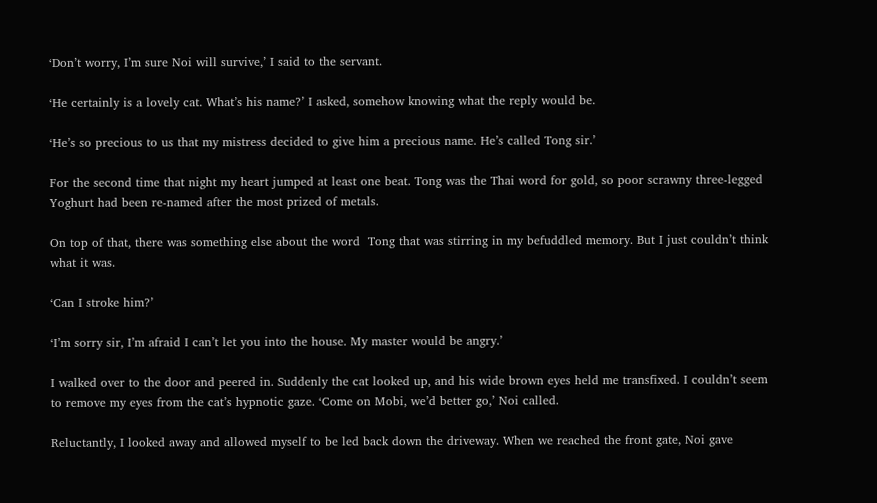‘Don’t worry, I’m sure Noi will survive,’ I said to the servant.

‘He certainly is a lovely cat. What’s his name?’ I asked, somehow knowing what the reply would be.

‘He’s so precious to us that my mistress decided to give him a precious name. He’s called Tong sir.’

For the second time that night my heart jumped at least one beat. Tong was the Thai word for gold, so poor scrawny three-legged Yoghurt had been re-named after the most prized of metals.

On top of that, there was something else about the word  Tong that was stirring in my befuddled memory. But I just couldn’t think what it was.

‘Can I stroke him?’

‘I’m sorry sir, I’m afraid I can’t let you into the house. My master would be angry.’

I walked over to the door and peered in. Suddenly the cat looked up, and his wide brown eyes held me transfixed. I couldn’t seem to remove my eyes from the cat’s hypnotic gaze. ‘Come on Mobi, we’d better go,’ Noi called.

Reluctantly, I looked away and allowed myself to be led back down the driveway. When we reached the front gate, Noi gave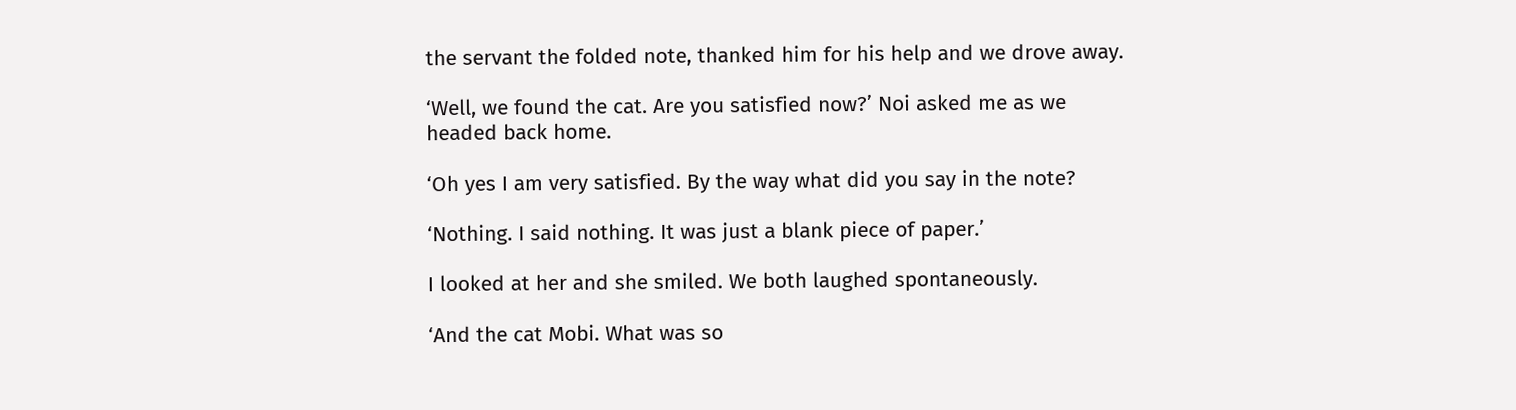the servant the folded note, thanked him for his help and we drove away.

‘Well, we found the cat. Are you satisfied now?’ Noi asked me as we headed back home.

‘Oh yes I am very satisfied. By the way what did you say in the note?

‘Nothing. I said nothing. It was just a blank piece of paper.’

I looked at her and she smiled. We both laughed spontaneously.

‘And the cat Mobi. What was so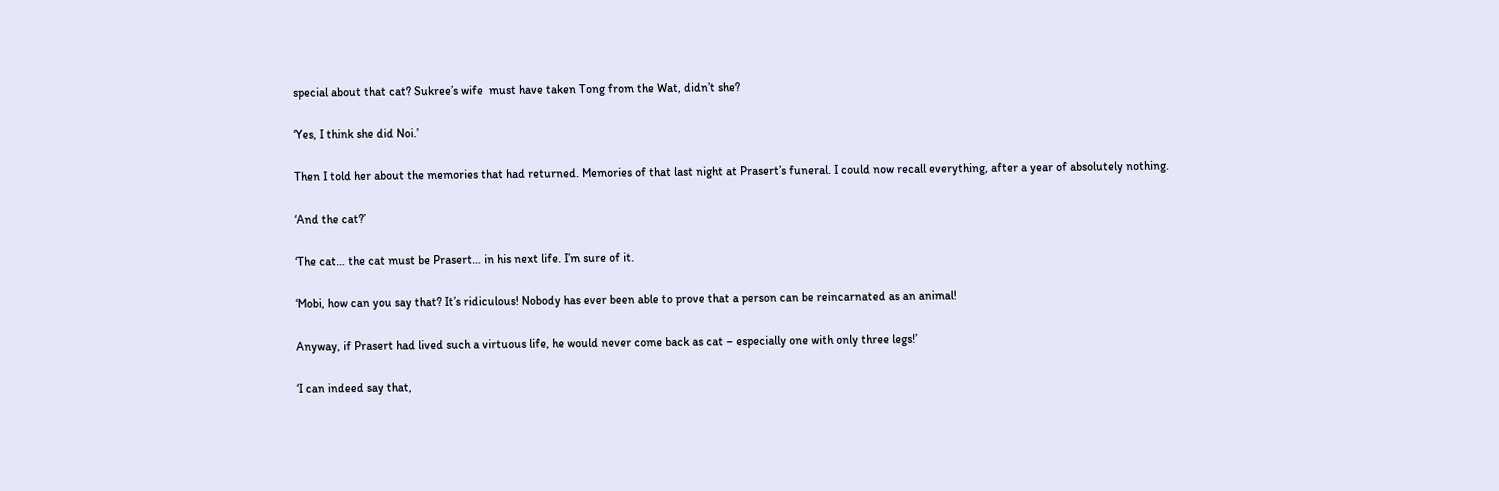special about that cat? Sukree’s wife  must have taken Tong from the Wat, didn’t she?

‘Yes, I think she did Noi.’

Then I told her about the memories that had returned. Memories of that last night at Prasert’s funeral. I could now recall everything, after a year of absolutely nothing.

‘And the cat?’

‘The cat… the cat must be Prasert… in his next life. I’m sure of it.

‘Mobi, how can you say that? It’s ridiculous! Nobody has ever been able to prove that a person can be reincarnated as an animal!

Anyway, if Prasert had lived such a virtuous life, he would never come back as cat – especially one with only three legs!’

‘I can indeed say that,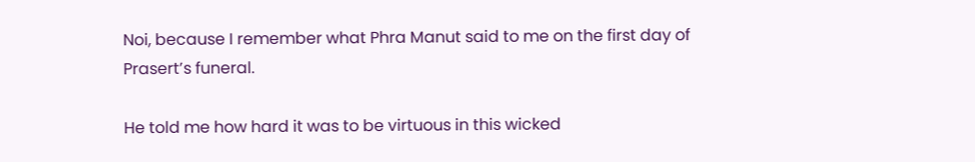Noi, because I remember what Phra Manut said to me on the first day of Prasert’s funeral.

He told me how hard it was to be virtuous in this wicked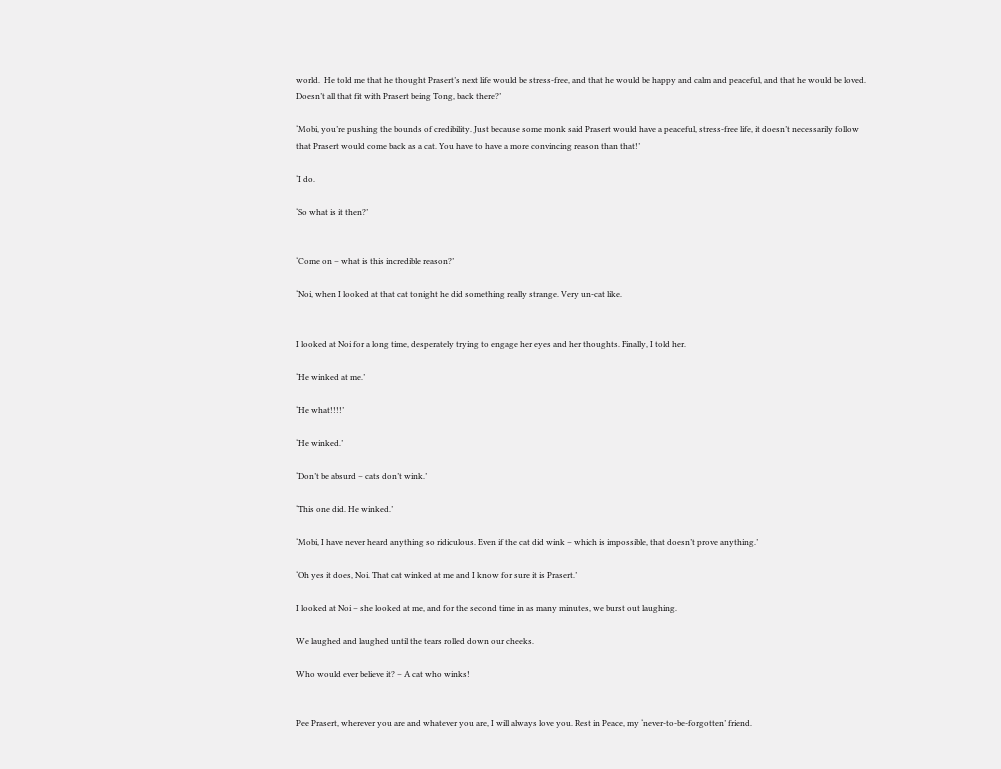world.  He told me that he thought Prasert’s next life would be stress-free, and that he would be happy and calm and peaceful, and that he would be loved. Doesn’t all that fit with Prasert being Tong, back there?’

‘Mobi, you’re pushing the bounds of credibility. Just because some monk said Prasert would have a peaceful, stress-free life, it doesn’t necessarily follow that Prasert would come back as a cat. You have to have a more convincing reason than that!’

‘I do.

‘So what is it then?’


‘Come on – what is this incredible reason?’

‘Noi, when I looked at that cat tonight he did something really strange. Very un-cat like.


I looked at Noi for a long time, desperately trying to engage her eyes and her thoughts. Finally, I told her.

‘He winked at me.’

‘He what!!!!’

‘He winked.’

‘Don’t be absurd – cats don’t wink.’

‘This one did. He winked.’

‘Mobi, I have never heard anything so ridiculous. Even if the cat did wink – which is impossible, that doesn’t prove anything.’

‘Oh yes it does, Noi. That cat winked at me and I know for sure it is Prasert.’

I looked at Noi – she looked at me, and for the second time in as many minutes, we burst out laughing.

We laughed and laughed until the tears rolled down our cheeks.

Who would ever believe it? – A cat who winks!


Pee Prasert, wherever you are and whatever you are, I will always love you. Rest in Peace, my ‘never-to-be-forgotten’ friend.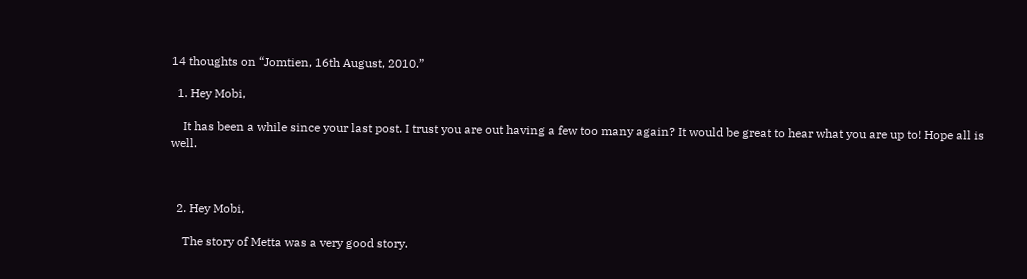14 thoughts on “Jomtien, 16th August, 2010.”

  1. Hey Mobi,

    It has been a while since your last post. I trust you are out having a few too many again? It would be great to hear what you are up to! Hope all is well.



  2. Hey Mobi,

    The story of Metta was a very good story.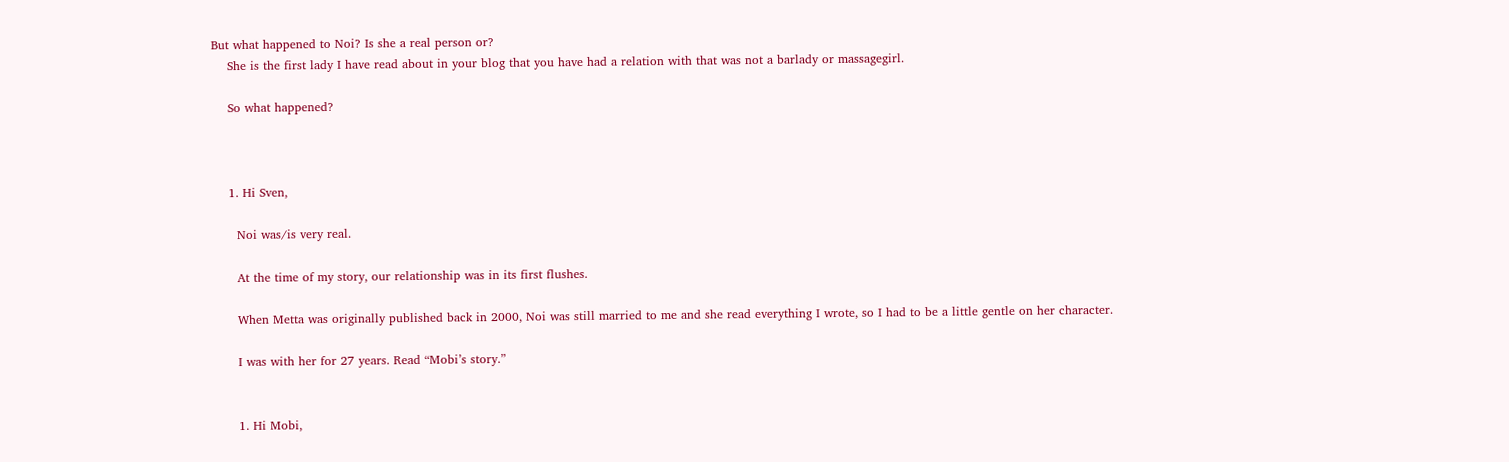But what happened to Noi? Is she a real person or?
    She is the first lady I have read about in your blog that you have had a relation with that was not a barlady or massagegirl.

    So what happened?



    1. Hi Sven,

      Noi was/is very real.

      At the time of my story, our relationship was in its first flushes.

      When Metta was originally published back in 2000, Noi was still married to me and she read everything I wrote, so I had to be a little gentle on her character.

      I was with her for 27 years. Read “Mobi’s story.”


      1. Hi Mobi,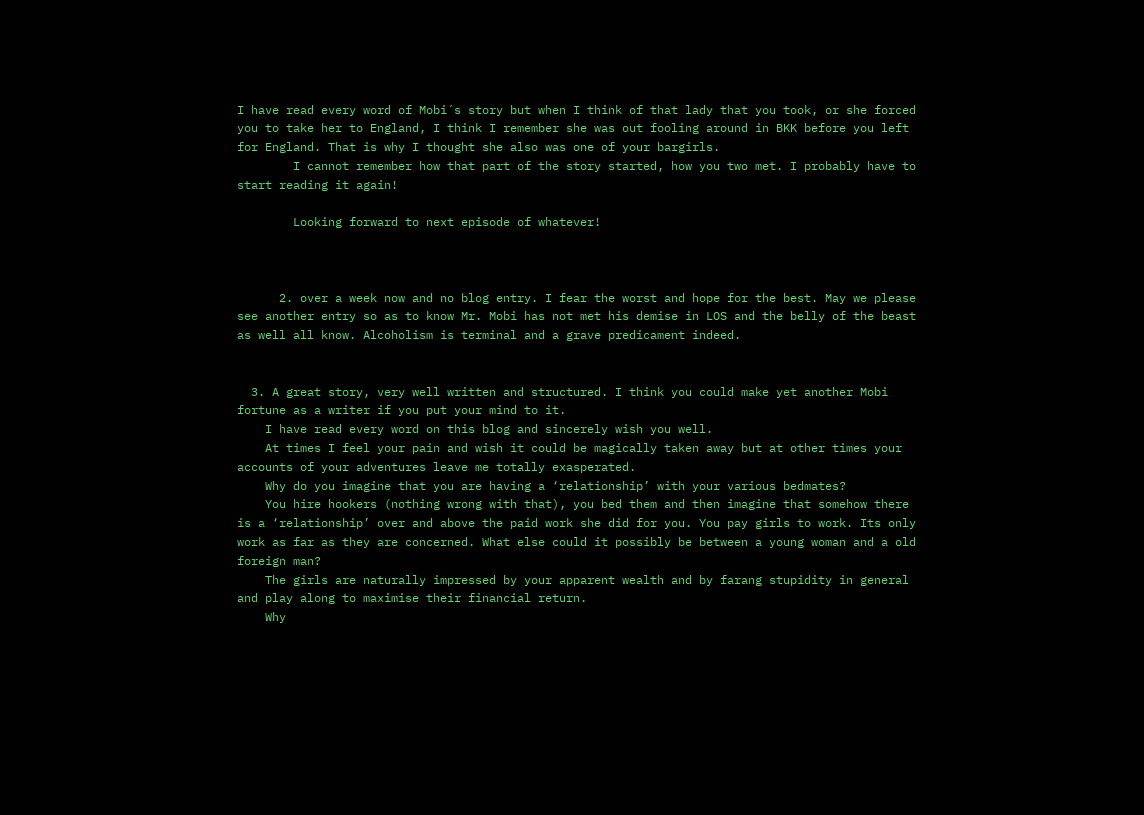I have read every word of Mobi´s story but when I think of that lady that you took, or she forced you to take her to England, I think I remember she was out fooling around in BKK before you left for England. That is why I thought she also was one of your bargirls.
        I cannot remember how that part of the story started, how you two met. I probably have to start reading it again!

        Looking forward to next episode of whatever!



      2. over a week now and no blog entry. I fear the worst and hope for the best. May we please see another entry so as to know Mr. Mobi has not met his demise in LOS and the belly of the beast as well all know. Alcoholism is terminal and a grave predicament indeed.


  3. A great story, very well written and structured. I think you could make yet another Mobi fortune as a writer if you put your mind to it.
    I have read every word on this blog and sincerely wish you well.
    At times I feel your pain and wish it could be magically taken away but at other times your accounts of your adventures leave me totally exasperated.
    Why do you imagine that you are having a ‘relationship’ with your various bedmates?
    You hire hookers (nothing wrong with that), you bed them and then imagine that somehow there is a ‘relationship’ over and above the paid work she did for you. You pay girls to work. Its only work as far as they are concerned. What else could it possibly be between a young woman and a old foreign man?
    The girls are naturally impressed by your apparent wealth and by farang stupidity in general and play along to maximise their financial return.
    Why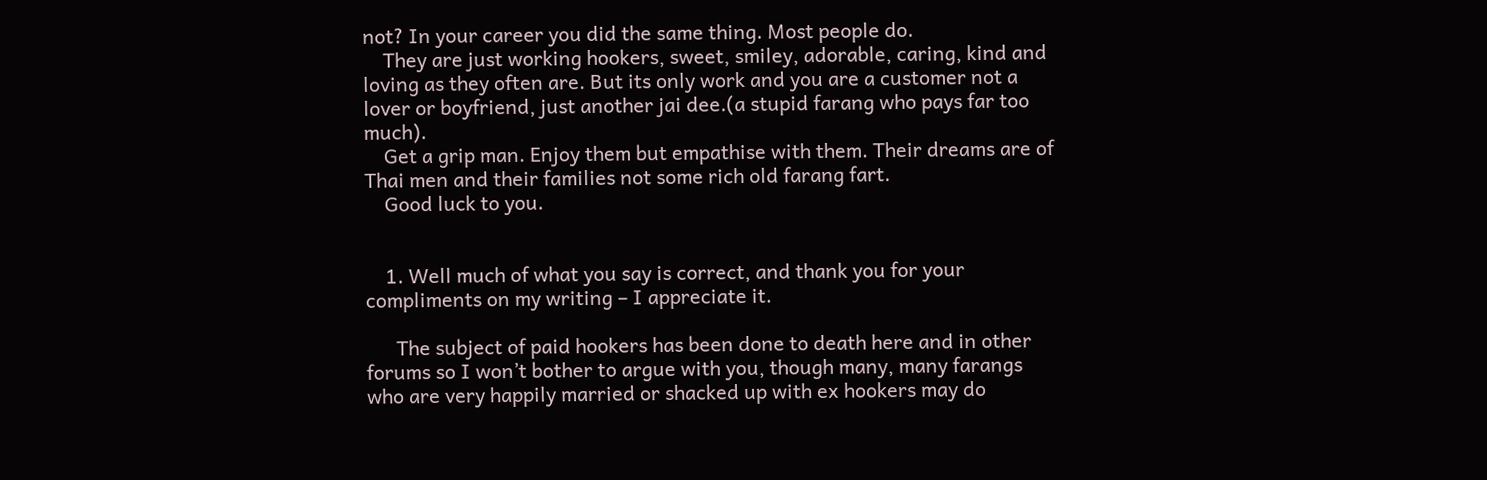not? In your career you did the same thing. Most people do.
    They are just working hookers, sweet, smiley, adorable, caring, kind and loving as they often are. But its only work and you are a customer not a lover or boyfriend, just another jai dee.(a stupid farang who pays far too much).
    Get a grip man. Enjoy them but empathise with them. Their dreams are of Thai men and their families not some rich old farang fart.
    Good luck to you.


    1. Well much of what you say is correct, and thank you for your compliments on my writing – I appreciate it.

      The subject of paid hookers has been done to death here and in other forums so I won’t bother to argue with you, though many, many farangs who are very happily married or shacked up with ex hookers may do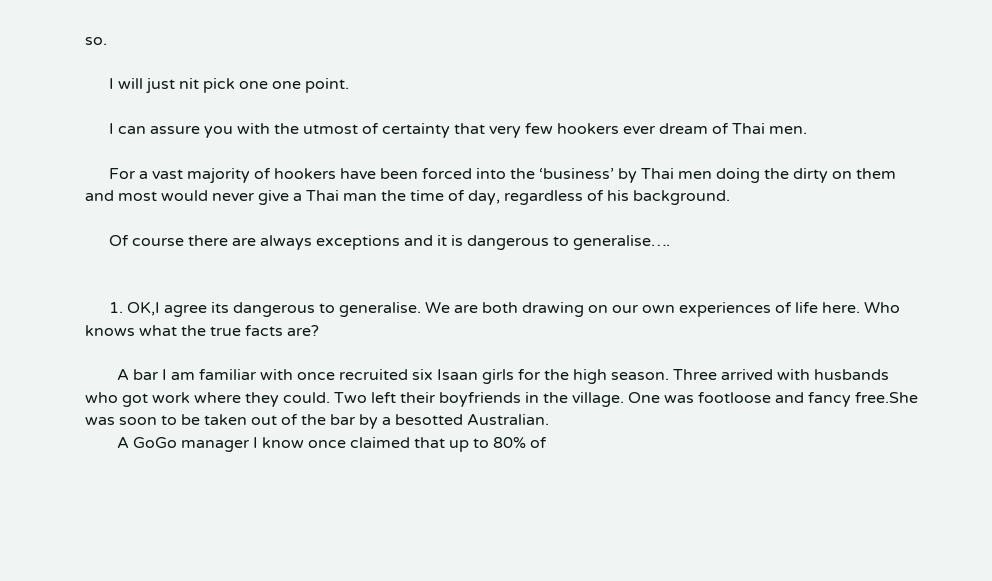so.

      I will just nit pick one one point.

      I can assure you with the utmost of certainty that very few hookers ever dream of Thai men.

      For a vast majority of hookers have been forced into the ‘business’ by Thai men doing the dirty on them and most would never give a Thai man the time of day, regardless of his background.

      Of course there are always exceptions and it is dangerous to generalise….


      1. OK,I agree its dangerous to generalise. We are both drawing on our own experiences of life here. Who knows what the true facts are?

        A bar I am familiar with once recruited six Isaan girls for the high season. Three arrived with husbands who got work where they could. Two left their boyfriends in the village. One was footloose and fancy free.She was soon to be taken out of the bar by a besotted Australian.
        A GoGo manager I know once claimed that up to 80% of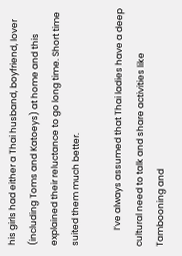his girls had either a Thai husband, boyfriend, lover (including Toms and Katoeys) at home and this explained their reluctance to go long time. Short time suited them much better.

        I’ve always assumed that Thai ladies have a deep cultural need to talk and share activities like Tambooning and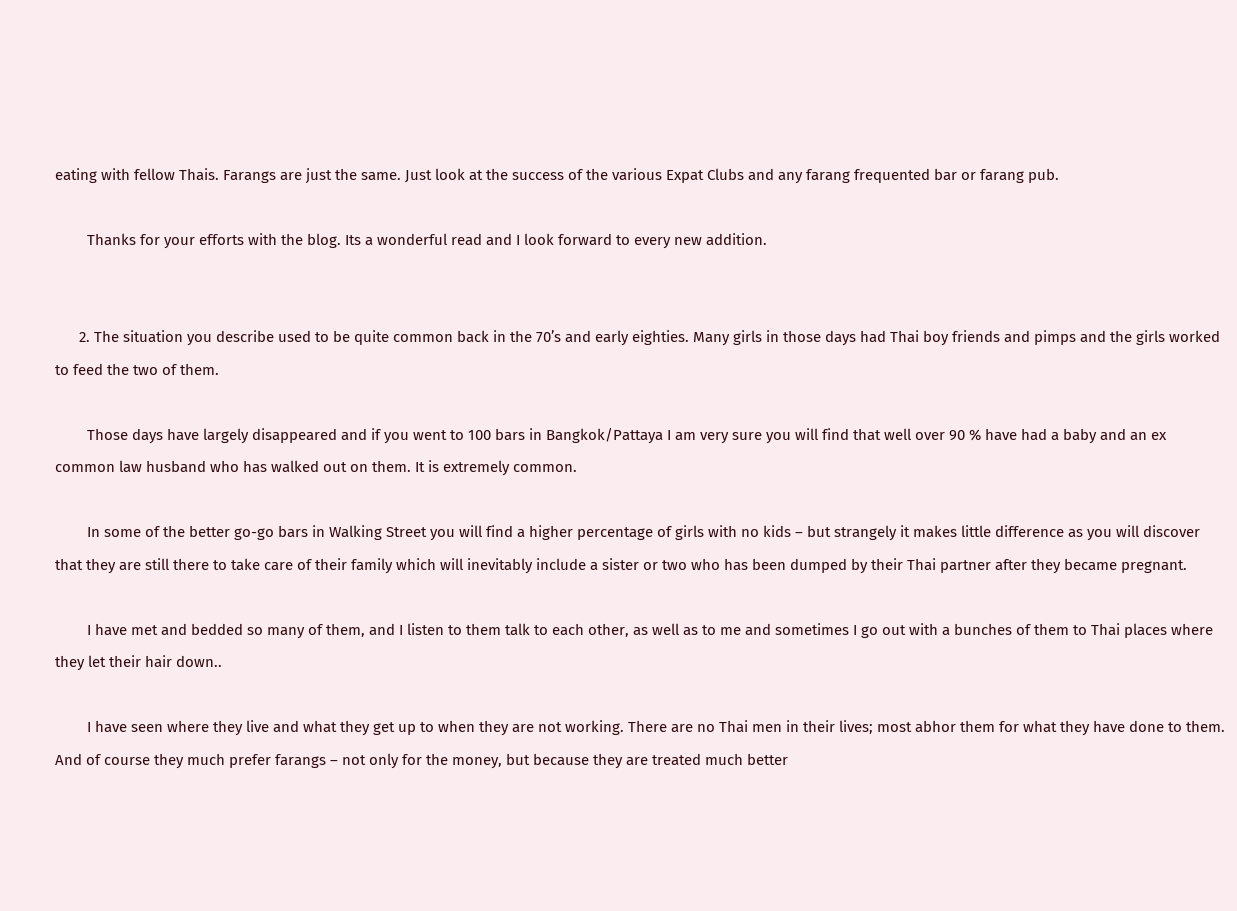eating with fellow Thais. Farangs are just the same. Just look at the success of the various Expat Clubs and any farang frequented bar or farang pub.

        Thanks for your efforts with the blog. Its a wonderful read and I look forward to every new addition.


      2. The situation you describe used to be quite common back in the 70’s and early eighties. Many girls in those days had Thai boy friends and pimps and the girls worked to feed the two of them.

        Those days have largely disappeared and if you went to 100 bars in Bangkok/Pattaya I am very sure you will find that well over 90 % have had a baby and an ex common law husband who has walked out on them. It is extremely common.

        In some of the better go-go bars in Walking Street you will find a higher percentage of girls with no kids – but strangely it makes little difference as you will discover that they are still there to take care of their family which will inevitably include a sister or two who has been dumped by their Thai partner after they became pregnant.

        I have met and bedded so many of them, and I listen to them talk to each other, as well as to me and sometimes I go out with a bunches of them to Thai places where they let their hair down..

        I have seen where they live and what they get up to when they are not working. There are no Thai men in their lives; most abhor them for what they have done to them. And of course they much prefer farangs – not only for the money, but because they are treated much better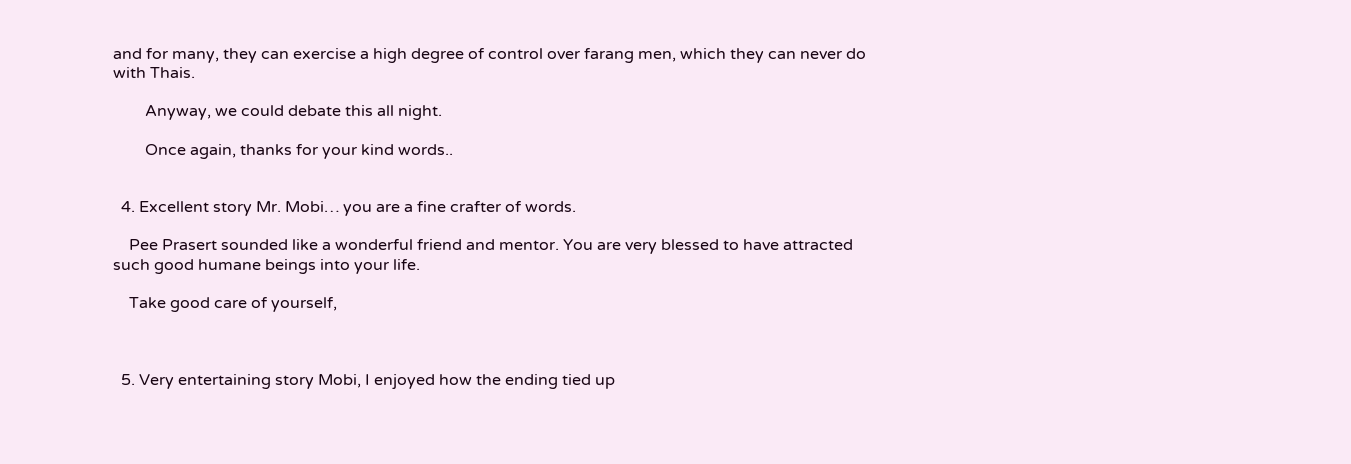and for many, they can exercise a high degree of control over farang men, which they can never do with Thais.

        Anyway, we could debate this all night.

        Once again, thanks for your kind words..


  4. Excellent story Mr. Mobi… you are a fine crafter of words.

    Pee Prasert sounded like a wonderful friend and mentor. You are very blessed to have attracted such good humane beings into your life.

    Take good care of yourself,



  5. Very entertaining story Mobi, I enjoyed how the ending tied up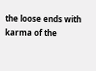the loose ends with karma of the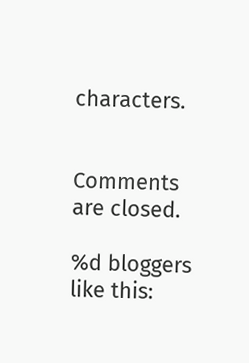characters.


Comments are closed.

%d bloggers like this: